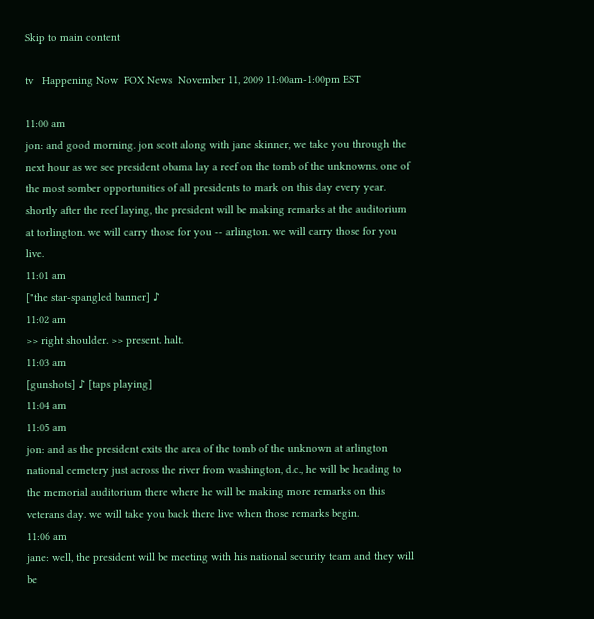Skip to main content

tv   Happening Now  FOX News  November 11, 2009 11:00am-1:00pm EST

11:00 am
jon: and good morning. jon scott along with jane skinner, we take you through the next hour as we see president obama lay a reef on the tomb of the unknowns. one of the most somber opportunities of all presidents to mark on this day every year. shortly after the reef laying, the president will be making remarks at the auditorium at torlington. we will carry those for you -- arlington. we will carry those for you live.
11:01 am
["the star-spangled banner] ♪
11:02 am
>> right shoulder. >> present. halt.
11:03 am
[gunshots] ♪ [taps playing]
11:04 am
11:05 am
jon: and as the president exits the area of the tomb of the unknown at arlington national cemetery just across the river from washington, d.c., he will be heading to the memorial auditorium there where he will be making more remarks on this veterans day. we will take you back there live when those remarks begin.
11:06 am
jane: well, the president will be meeting with his national security team and they will be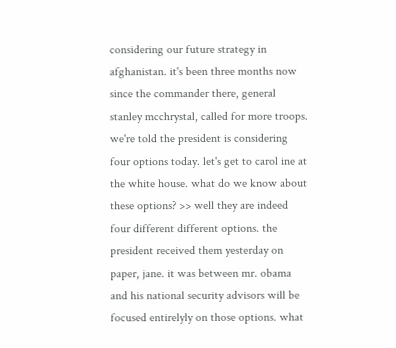considering our future strategy in afghanistan. it's been three months now since the commander there, general stanley mcchrystal, called for more troops. we're told the president is considering four options today. let's get to carol ine at the white house. what do we know about these options? >> well they are indeed four different different options. the president received them yesterday on paper, jane. it was between mr. obama and his national security advisors will be focused entirelyly on those options. what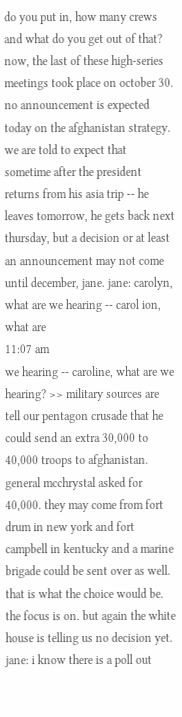do you put in, how many crews and what do you get out of that? now, the last of these high-series meetings took place on october 30. no announcement is expected today on the afghanistan strategy. we are told to expect that sometime after the president returns from his asia trip -- he leaves tomorrow, he gets back next thursday, but a decision or at least an announcement may not come until december, jane. jane: carolyn, what are we hearing -- carol ion, what are
11:07 am
we hearing -- caroline, what are we hearing? >> military sources are tell our pentagon crusade that he could send an extra 30,000 to 40,000 troops to afghanistan. general mcchrystal asked for 40,000. they may come from fort drum in new york and fort campbell in kentucky and a marine brigade could be sent over as well. that is what the choice would be. the focus is on. but again the white house is telling us no decision yet. jane: i know there is a poll out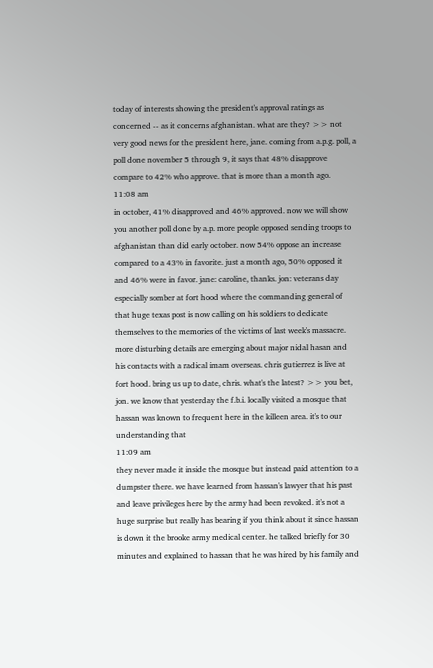today of interests showing the president's approval ratings as concerned -- as it concerns afghanistan. what are they? >> not very good news for the president here, jane. coming from a.p.g. poll, a poll done november 5 through 9, it says that 48% disapprove compare to 42% who approve. that is more than a month ago.
11:08 am
in october, 41% disapproved and 46% approved. now we will show you another poll done by a.p. more people opposed sending troops to afghanistan than did early october. now 54% oppose an increase compared to a 43% in favorite. just a month ago, 50% opposed it and 46% were in favor. jane: caroline, thanks. jon: veterans day especially somber at fort hood where the commanding general of that huge texas post is now calling on his soldiers to dedicate themselves to the memories of the victims of last week's massacre. more disturbing details are emerging about major nidal hasan and his contacts with a radical imam overseas. chris gutierrez is live at fort hood. bring us up to date, chris. what's the latest? >> you bet, jon. we know that yesterday the f.b.i. locally visited a mosque that hassan was known to frequent here in the killeen area. it's to our understanding that
11:09 am
they never made it inside the mosque but instead paid attention to a dumpster there. we have learned from hassan's lawyer that his past and leave privileges here by the army had been revoked. it's not a huge surprise but really has bearing if you think about it since hassan is down it the brooke army medical center. he talked briefly for 30 minutes and explained to hassan that he was hired by his family and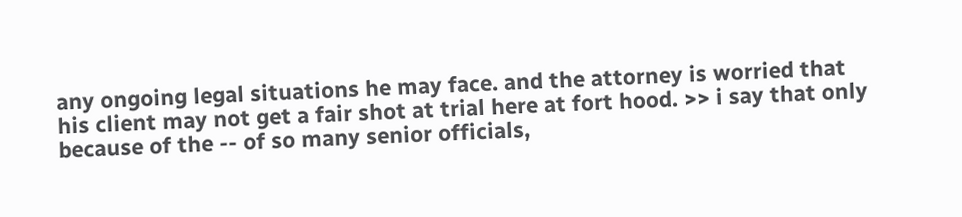any ongoing legal situations he may face. and the attorney is worried that his client may not get a fair shot at trial here at fort hood. >> i say that only because of the -- of so many senior officials,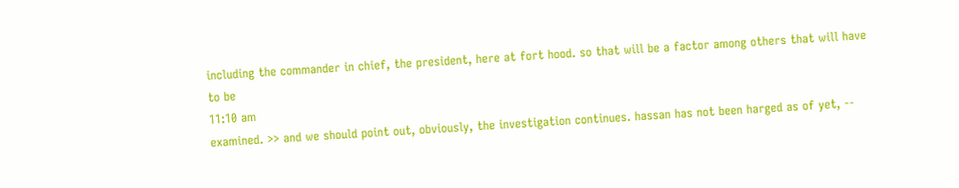including the commander in chief, the president, here at fort hood. so that will be a factor among others that will have to be
11:10 am
examined. >> and we should point out, obviously, the investigation continues. hassan has not been harged as of yet, --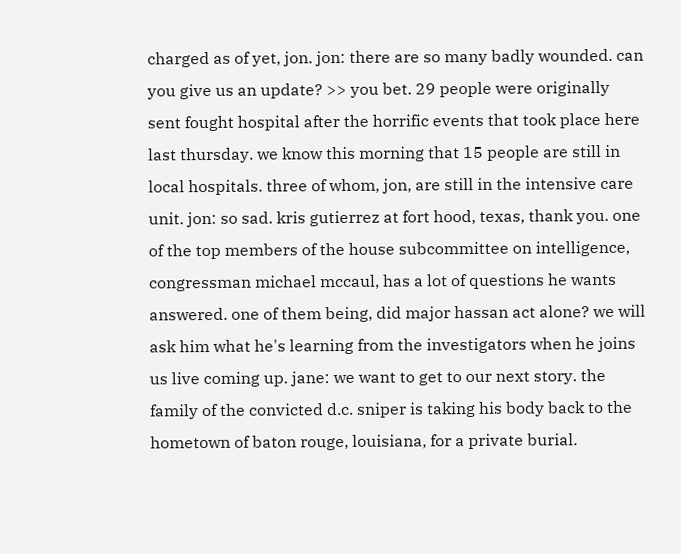charged as of yet, jon. jon: there are so many badly wounded. can you give us an update? >> you bet. 29 people were originally sent fought hospital after the horrific events that took place here last thursday. we know this morning that 15 people are still in local hospitals. three of whom, jon, are still in the intensive care unit. jon: so sad. kris gutierrez at fort hood, texas, thank you. one of the top members of the house subcommittee on intelligence, congressman michael mccaul, has a lot of questions he wants answered. one of them being, did major hassan act alone? we will ask him what he's learning from the investigators when he joins us live coming up. jane: we want to get to our next story. the family of the convicted d.c. sniper is taking his body back to the hometown of baton rouge, louisiana, for a private burial.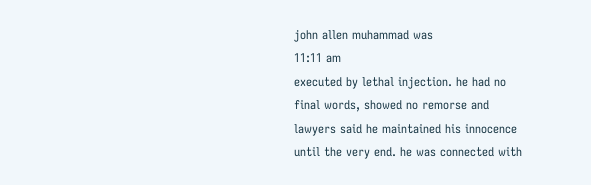john allen muhammad was
11:11 am
executed by lethal injection. he had no final words, showed no remorse and lawyers said he maintained his innocence until the very end. he was connected with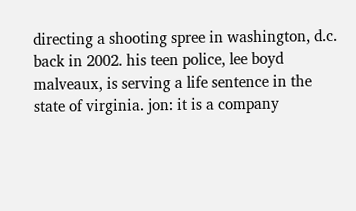directing a shooting spree in washington, d.c. back in 2002. his teen police, lee boyd malveaux, is serving a life sentence in the state of virginia. jon: it is a company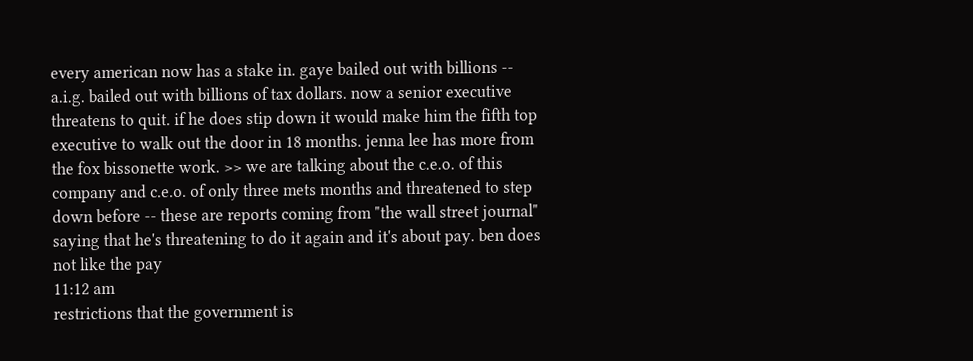every american now has a stake in. gaye bailed out with billions -- a.i.g. bailed out with billions of tax dollars. now a senior executive threatens to quit. if he does stip down it would make him the fifth top executive to walk out the door in 18 months. jenna lee has more from the fox bissonette work. >> we are talking about the c.e.o. of this company and c.e.o. of only three mets months and threatened to step down before -- these are reports coming from "the wall street journal" saying that he's threatening to do it again and it's about pay. ben does not like the pay
11:12 am
restrictions that the government is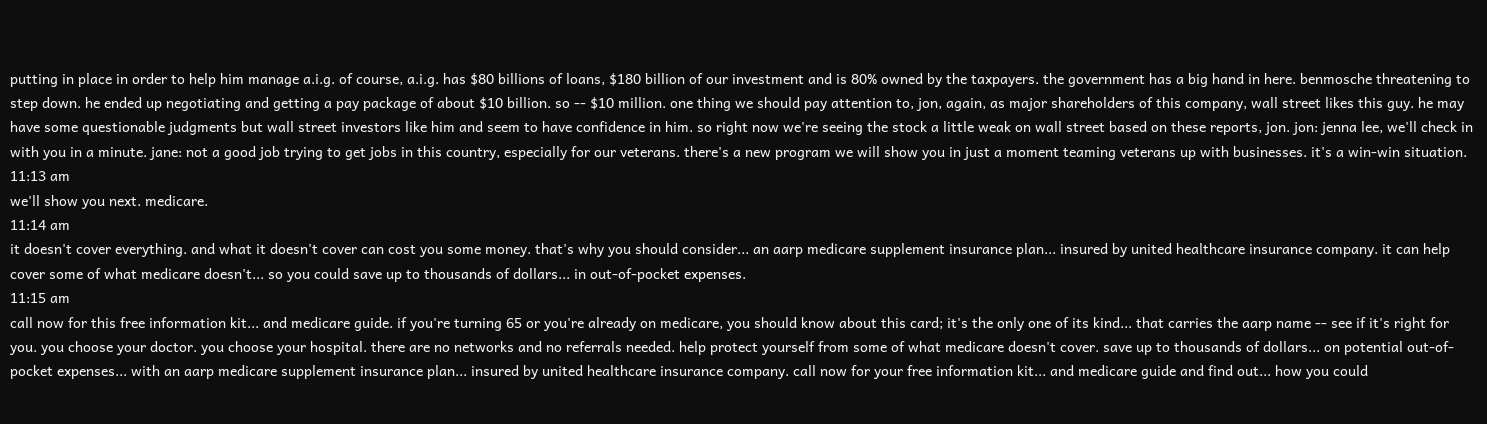putting in place in order to help him manage a.i.g. of course, a.i.g. has $80 billions of loans, $180 billion of our investment and is 80% owned by the taxpayers. the government has a big hand in here. benmosche threatening to step down. he ended up negotiating and getting a pay package of about $10 billion. so -- $10 million. one thing we should pay attention to, jon, again, as major shareholders of this company, wall street likes this guy. he may have some questionable judgments but wall street investors like him and seem to have confidence in him. so right now we're seeing the stock a little weak on wall street based on these reports, jon. jon: jenna lee, we'll check in with you in a minute. jane: not a good job trying to get jobs in this country, especially for our veterans. there's a new program we will show you in just a moment teaming veterans up with businesses. it's a win-win situation.
11:13 am
we'll show you next. medicare.
11:14 am
it doesn't cover everything. and what it doesn't cover can cost you some money. that's why you should consider... an aarp medicare supplement insurance plan... insured by united healthcare insurance company. it can help cover some of what medicare doesn't... so you could save up to thousands of dollars... in out-of-pocket expenses.
11:15 am
call now for this free information kit... and medicare guide. if you're turning 65 or you're already on medicare, you should know about this card; it's the only one of its kind... that carries the aarp name -- see if it's right for you. you choose your doctor. you choose your hospital. there are no networks and no referrals needed. help protect yourself from some of what medicare doesn't cover. save up to thousands of dollars... on potential out-of-pocket expenses... with an aarp medicare supplement insurance plan... insured by united healthcare insurance company. call now for your free information kit... and medicare guide and find out... how you could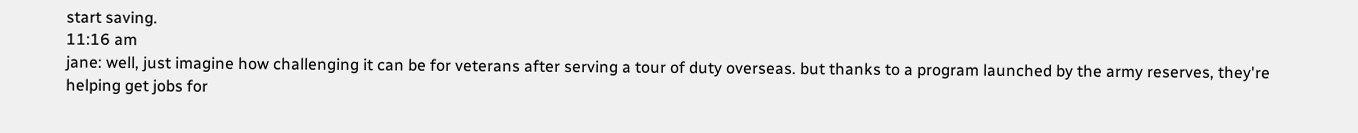start saving.
11:16 am
jane: well, just imagine how challenging it can be for veterans after serving a tour of duty overseas. but thanks to a program launched by the army reserves, they're helping get jobs for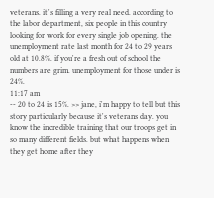veterans. it's filling a very real need. according to the labor department, six people in this country looking for work for every single job opening. the unemployment rate last month for 24 to 29 years old at 10.8%. if you're a fresh out of school the numbers are grim. unemployment for those under is 24%.
11:17 am
-- 20 to 24 is 15%. >> jane, i'm happy to tell but this story particularly because it's veterans day. you know the incredible training that our troops get in so many different fields. but what happens when they get home after they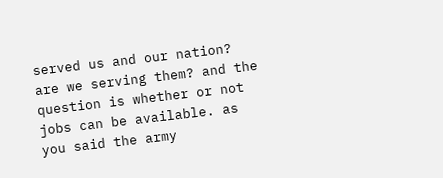served us and our nation? are we serving them? and the question is whether or not jobs can be available. as you said the army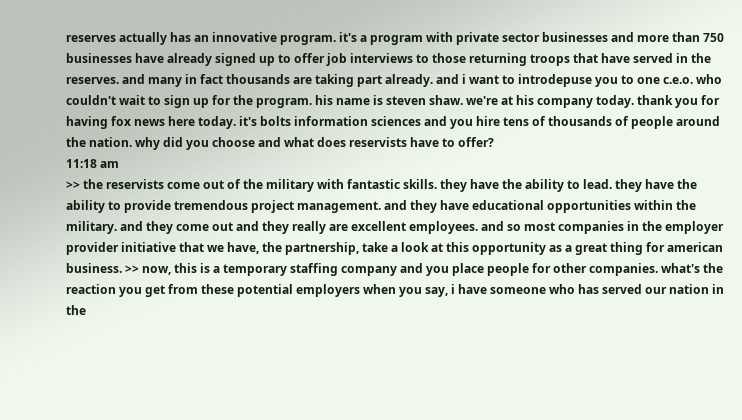reserves actually has an innovative program. it's a program with private sector businesses and more than 750 businesses have already signed up to offer job interviews to those returning troops that have served in the reserves. and many in fact thousands are taking part already. and i want to introdepuse you to one c.e.o. who couldn't wait to sign up for the program. his name is steven shaw. we're at his company today. thank you for having fox news here today. it's bolts information sciences and you hire tens of thousands of people around the nation. why did you choose and what does reservists have to offer?
11:18 am
>> the reservists come out of the military with fantastic skills. they have the ability to lead. they have the ability to provide tremendous project management. and they have educational opportunities within the military. and they come out and they really are excellent employees. and so most companies in the employer provider initiative that we have, the partnership, take a look at this opportunity as a great thing for american business. >> now, this is a temporary staffing company and you place people for other companies. what's the reaction you get from these potential employers when you say, i have someone who has served our nation in the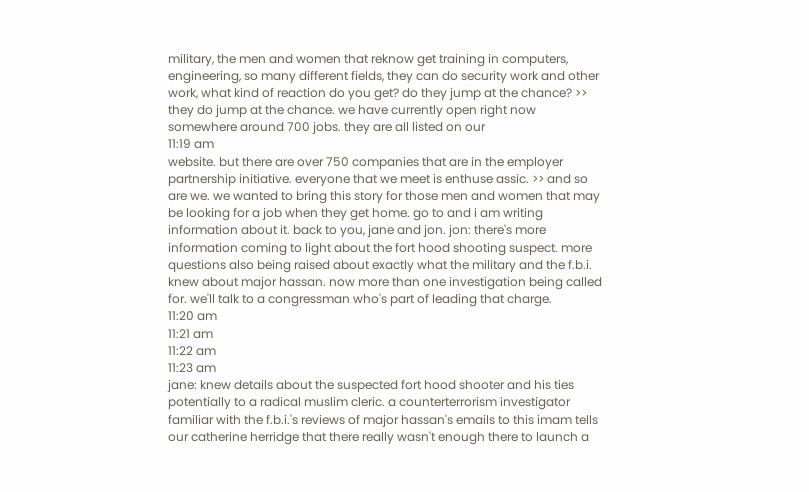military, the men and women that reknow get training in computers, engineering, so many different fields, they can do security work and other work, what kind of reaction do you get? do they jump at the chance? >> they do jump at the chance. we have currently open right now somewhere around 700 jobs. they are all listed on our
11:19 am
website. but there are over 750 companies that are in the employer partnership initiative. everyone that we meet is enthuse assic. >> and so are we. we wanted to bring this story for those men and women that may be looking for a job when they get home. go to and i am writing information about it. back to you, jane and jon. jon: there's more information coming to light about the fort hood shooting suspect. more questions also being raised about exactly what the military and the f.b.i. knew about major hassan. now more than one investigation being called for. we'll talk to a congressman who's part of leading that charge.
11:20 am
11:21 am
11:22 am
11:23 am
jane: knew details about the suspected fort hood shooter and his ties potentially to a radical muslim cleric. a counterterrorism investigator familiar with the f.b.i.'s reviews of major hassan's emails to this imam tells our catherine herridge that there really wasn't enough there to launch a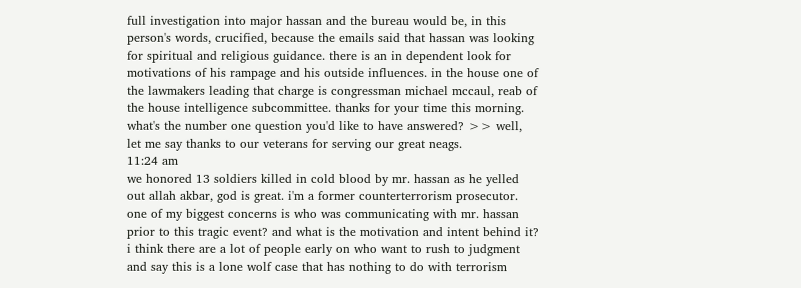full investigation into major hassan and the bureau would be, in this person's words, crucified, because the emails said that hassan was looking for spiritual and religious guidance. there is an in dependent look for motivations of his rampage and his outside influences. in the house one of the lawmakers leading that charge is congressman michael mccaul, reab of the house intelligence subcommittee. thanks for your time this morning. what's the number one question you'd like to have answered? >> well, let me say thanks to our veterans for serving our great neags.
11:24 am
we honored 13 soldiers killed in cold blood by mr. hassan as he yelled out allah akbar, god is great. i'm a former counterterrorism prosecutor. one of my biggest concerns is who was communicating with mr. hassan prior to this tragic event? and what is the motivation and intent behind it? i think there are a lot of people early on who want to rush to judgment and say this is a lone wolf case that has nothing to do with terrorism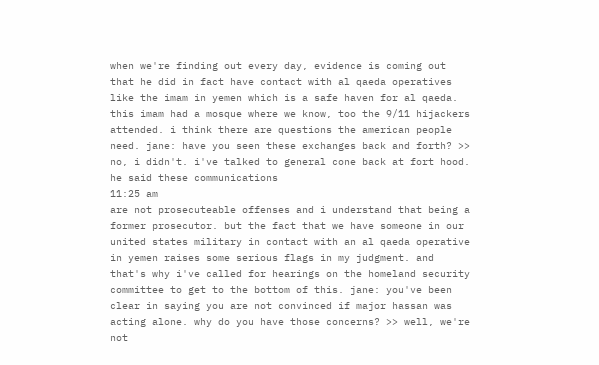when we're finding out every day, evidence is coming out that he did in fact have contact with al qaeda operatives like the imam in yemen which is a safe haven for al qaeda. this imam had a mosque where we know, too the 9/11 hijackers attended. i think there are questions the american people need. jane: have you seen these exchanges back and forth? >> no, i didn't. i've talked to general cone back at fort hood. he said these communications
11:25 am
are not prosecuteable offenses and i understand that being a former prosecutor. but the fact that we have someone in our united states military in contact with an al qaeda operative in yemen raises some serious flags in my judgment. and that's why i've called for hearings on the homeland security committee to get to the bottom of this. jane: you've been clear in saying you are not convinced if major hassan was acting alone. why do you have those concerns? >> well, we're not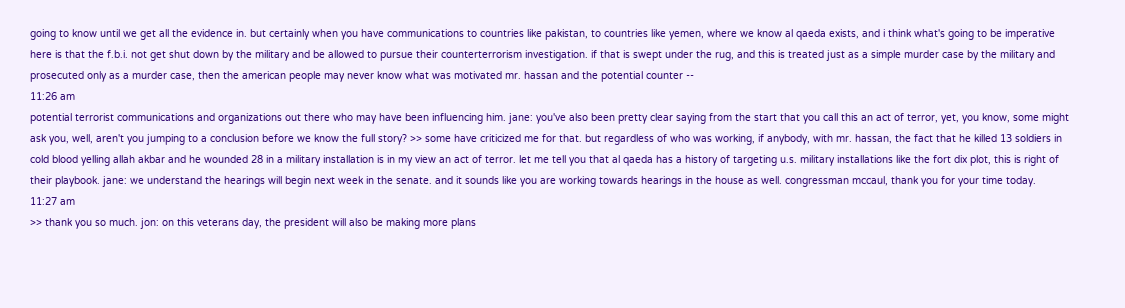going to know until we get all the evidence in. but certainly when you have communications to countries like pakistan, to countries like yemen, where we know al qaeda exists, and i think what's going to be imperative here is that the f.b.i. not get shut down by the military and be allowed to pursue their counterterrorism investigation. if that is swept under the rug, and this is treated just as a simple murder case by the military and prosecuted only as a murder case, then the american people may never know what was motivated mr. hassan and the potential counter --
11:26 am
potential terrorist communications and organizations out there who may have been influencing him. jane: you've also been pretty clear saying from the start that you call this an act of terror, yet, you know, some might ask you, well, aren't you jumping to a conclusion before we know the full story? >> some have criticized me for that. but regardless of who was working, if anybody, with mr. hassan, the fact that he killed 13 soldiers in cold blood yelling allah akbar and he wounded 28 in a military installation is in my view an act of terror. let me tell you that al qaeda has a history of targeting u.s. military installations like the fort dix plot, this is right of their playbook. jane: we understand the hearings will begin next week in the senate. and it sounds like you are working towards hearings in the house as well. congressman mccaul, thank you for your time today.
11:27 am
>> thank you so much. jon: on this veterans day, the president will also be making more plans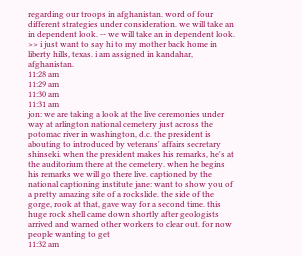regarding our troops in afghanistan. word of four different strategies under consideration. we will take an in dependent look. -- we will take an in dependent look. >> i just want to say hi to my mother back home in liberty hills, texas. i am assigned in kandahar, afghanistan.
11:28 am
11:29 am
11:30 am
11:31 am
jon: we are taking a look at the live ceremonies under way at arlington national cemetery just across the potomac river in washington, d.c. the president is abouting to introduced by veterans' affairs secretary shinseki. when the president makes his remarks, he's at the auditorium there at the cemetery. when he begins his remarks we will go there live. captioned by the national captioning institute jane: want to show you of a pretty amazing site of a rockslide. the side of the gorge, rook at that, gave way for a second time. this huge rock shell came down shortly after geologists arrived and warned other workers to clear out. for now people wanting to get
11:32 am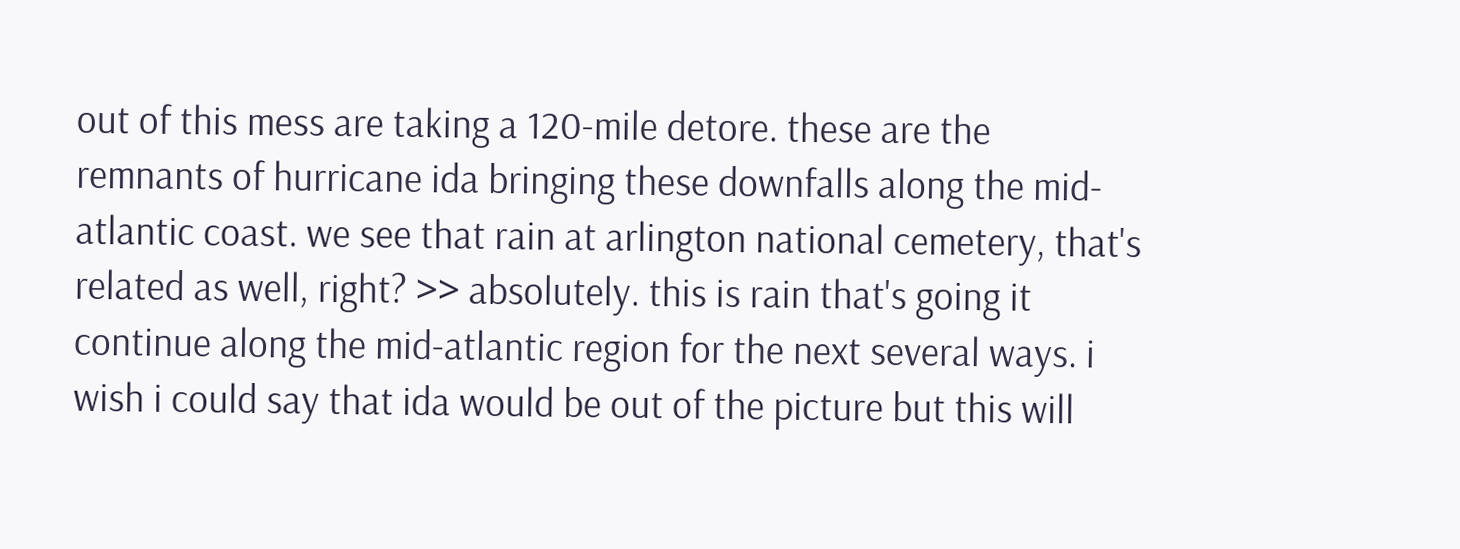out of this mess are taking a 120-mile detore. these are the remnants of hurricane ida bringing these downfalls along the mid-atlantic coast. we see that rain at arlington national cemetery, that's related as well, right? >> absolutely. this is rain that's going it continue along the mid-atlantic region for the next several ways. i wish i could say that ida would be out of the picture but this will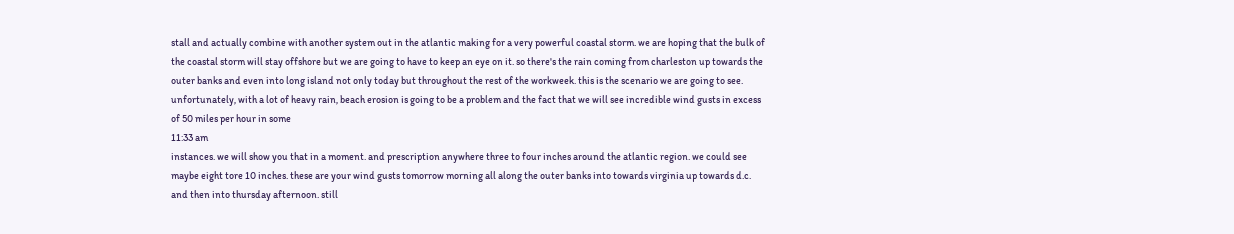stall and actually combine with another system out in the atlantic making for a very powerful coastal storm. we are hoping that the bulk of the coastal storm will stay offshore but we are going to have to keep an eye on it. so there's the rain coming from charleston up towards the outer banks and even into long island not only today but throughout the rest of the workweek. this is the scenario we are going to see. unfortunately, with a lot of heavy rain, beach erosion is going to be a problem and the fact that we will see incredible wind gusts in excess of 50 miles per hour in some
11:33 am
instances. we will show you that in a moment. and prescription anywhere three to four inches around the atlantic region. we could see maybe eight tore 10 inches. these are your wind gusts tomorrow morning all along the outer banks into towards virginia up towards d.c. and then into thursday afternoon. still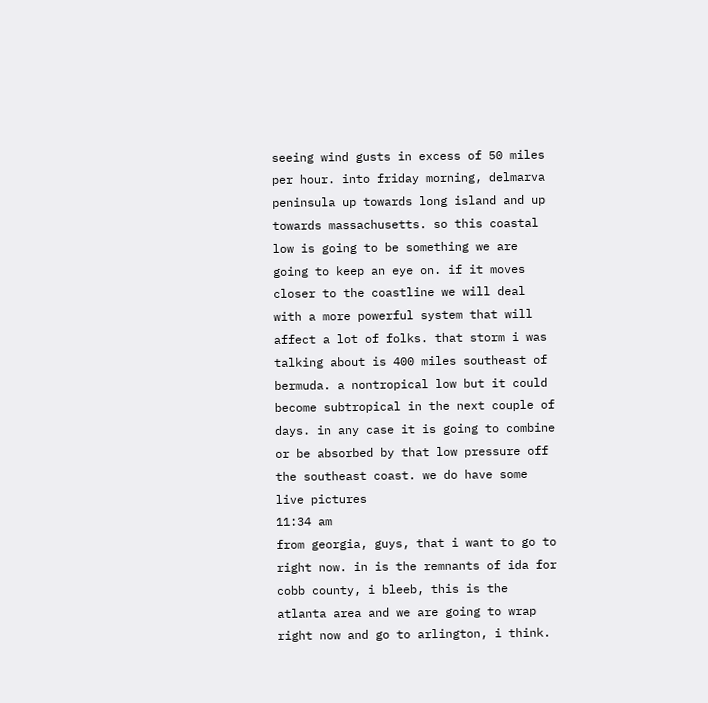seeing wind gusts in excess of 50 miles per hour. into friday morning, delmarva peninsula up towards long island and up towards massachusetts. so this coastal low is going to be something we are going to keep an eye on. if it moves closer to the coastline we will deal with a more powerful system that will affect a lot of folks. that storm i was talking about is 400 miles southeast of bermuda. a nontropical low but it could become subtropical in the next couple of days. in any case it is going to combine or be absorbed by that low pressure off the southeast coast. we do have some live pictures
11:34 am
from georgia, guys, that i want to go to right now. in is the remnants of ida for cobb county, i bleeb, this is the atlanta area and we are going to wrap right now and go to arlington, i think.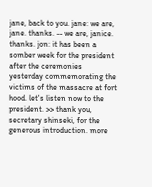jane, back to you. jane: we are, jane. thanks. -- we are, janice. thanks. jon: it has been a somber week for the president after the ceremonies yesterday commemorating the victims of the massacre at fort hood. let's listen now to the president. >> thank you, secretary shinseki, for the generous introduction. more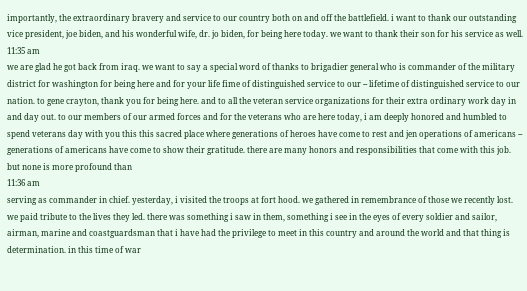importantly, the extraordinary bravery and service to our country both on and off the battlefield. i want to thank our outstanding vice president, joe biden, and his wonderful wife, dr. jo biden, for being here today. we want to thank their son for his service as well.
11:35 am
we are glad he got back from iraq. we want to say a special word of thanks to brigadier general who is commander of the military district for washington for being here and for your life fime of distinguished service to our -- lifetime of distinguished service to our nation. to gene crayton, thank you for being here. and to all the veteran service organizations for their extra ordinary work day in and day out. to our members of our armed forces and for the veterans who are here today, i am deeply honored and humbled to spend veterans day with you this this sacred place where generations of heroes have come to rest and jen operations of americans -- generations of americans have come to show their gratitude. there are many honors and responsibilities that come with this job. but none is more profound than
11:36 am
serving as commander in chief. yesterday, i visited the troops at fort hood. we gathered in remembrance of those we recently lost. we paid tribute to the lives they led. there was something i saw in them, something i see in the eyes of every soldier and sailor, airman, marine and coastguardsman that i have had the privilege to meet in this country and around the world and that thing is determination. in this time of war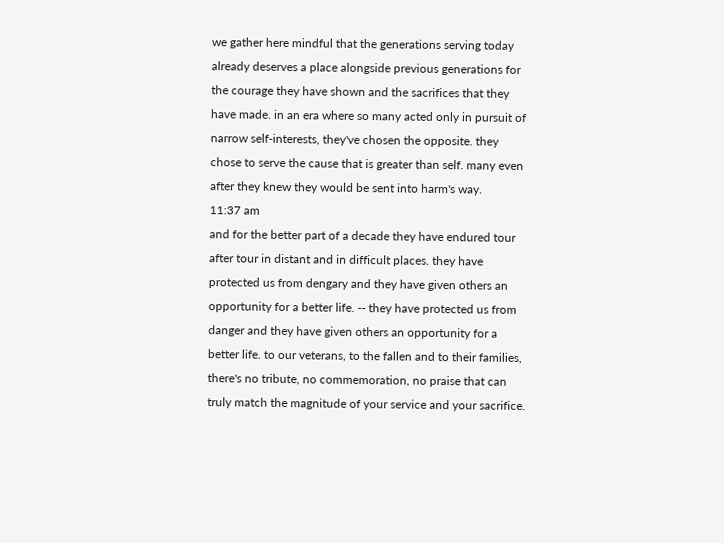we gather here mindful that the generations serving today already deserves a place alongside previous generations for the courage they have shown and the sacrifices that they have made. in an era where so many acted only in pursuit of narrow self-interests, they've chosen the opposite. they chose to serve the cause that is greater than self. many even after they knew they would be sent into harm's way.
11:37 am
and for the better part of a decade they have endured tour after tour in distant and in difficult places. they have protected us from dengary and they have given others an opportunity for a better life. -- they have protected us from danger and they have given others an opportunity for a better life. to our veterans, to the fallen and to their families, there's no tribute, no commemoration, no praise that can truly match the magnitude of your service and your sacrifice.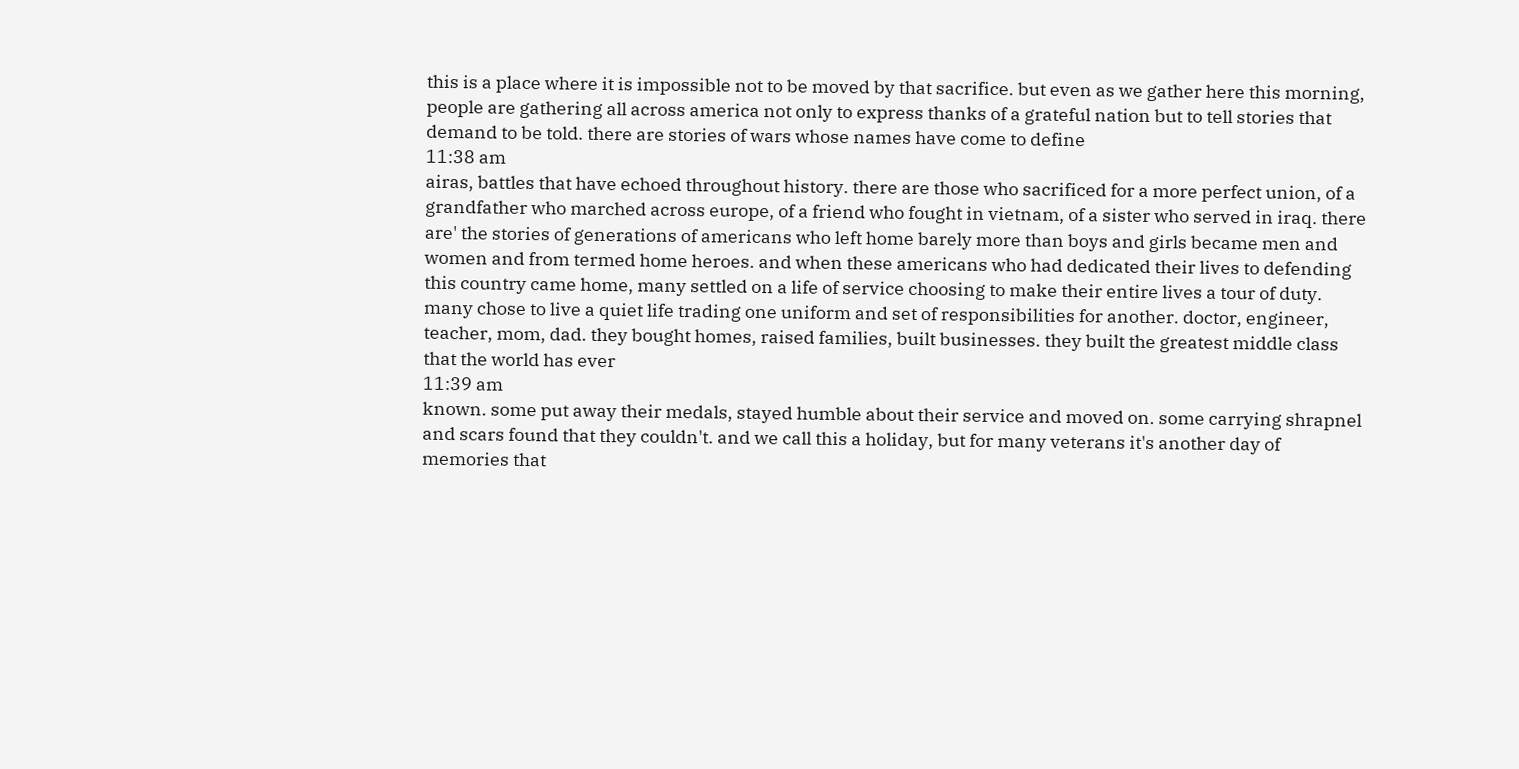this is a place where it is impossible not to be moved by that sacrifice. but even as we gather here this morning, people are gathering all across america not only to express thanks of a grateful nation but to tell stories that demand to be told. there are stories of wars whose names have come to define
11:38 am
airas, battles that have echoed throughout history. there are those who sacrificed for a more perfect union, of a grandfather who marched across europe, of a friend who fought in vietnam, of a sister who served in iraq. there are' the stories of generations of americans who left home barely more than boys and girls became men and women and from termed home heroes. and when these americans who had dedicated their lives to defending this country came home, many settled on a life of service choosing to make their entire lives a tour of duty. many chose to live a quiet life trading one uniform and set of responsibilities for another. doctor, engineer, teacher, mom, dad. they bought homes, raised families, built businesses. they built the greatest middle class that the world has ever
11:39 am
known. some put away their medals, stayed humble about their service and moved on. some carrying shrapnel and scars found that they couldn't. and we call this a holiday, but for many veterans it's another day of memories that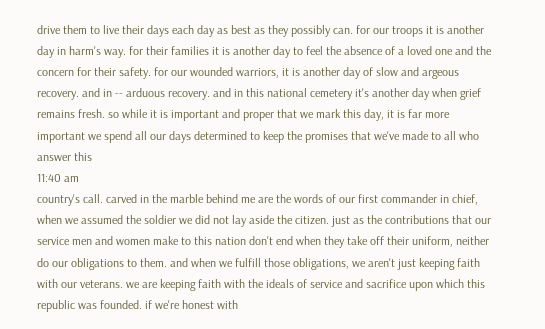drive them to live their days each day as best as they possibly can. for our troops it is another day in harm's way. for their families it is another day to feel the absence of a loved one and the concern for their safety. for our wounded warriors, it is another day of slow and argeous recovery. and in -- arduous recovery. and in this national cemetery it's another day when grief remains fresh. so while it is important and proper that we mark this day, it is far more important we spend all our days determined to keep the promises that we've made to all who answer this
11:40 am
country's call. carved in the marble behind me are the words of our first commander in chief, when we assumed the soldier we did not lay aside the citizen. just as the contributions that our service men and women make to this nation don't end when they take off their uniform, neither do our obligations to them. and when we fulfill those obligations, we aren't just keeping faith with our veterans. we are keeping faith with the ideals of service and sacrifice upon which this republic was founded. if we're honest with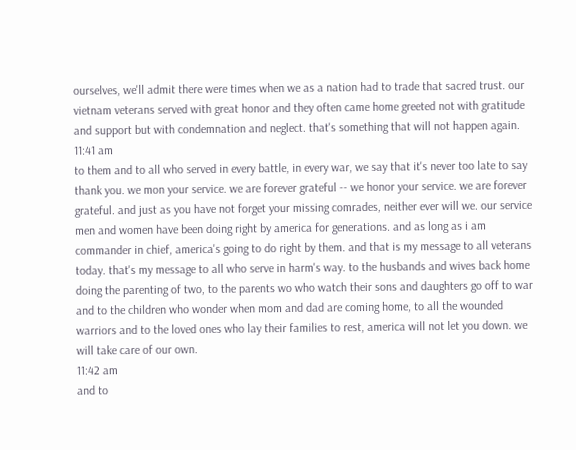ourselves, we'll admit there were times when we as a nation had to trade that sacred trust. our vietnam veterans served with great honor and they often came home greeted not with gratitude and support but with condemnation and neglect. that's something that will not happen again.
11:41 am
to them and to all who served in every battle, in every war, we say that it's never too late to say thank you. we mon your service. we are forever grateful -- we honor your service. we are forever grateful. and just as you have not forget your missing comrades, neither ever will we. our service men and women have been doing right by america for generations. and as long as i am commander in chief, america's going to do right by them. and that is my message to all veterans today. that's my message to all who serve in harm's way. to the husbands and wives back home doing the parenting of two, to the parents wo who watch their sons and daughters go off to war and to the children who wonder when mom and dad are coming home, to all the wounded warriors and to the loved ones who lay their families to rest, america will not let you down. we will take care of our own.
11:42 am
and to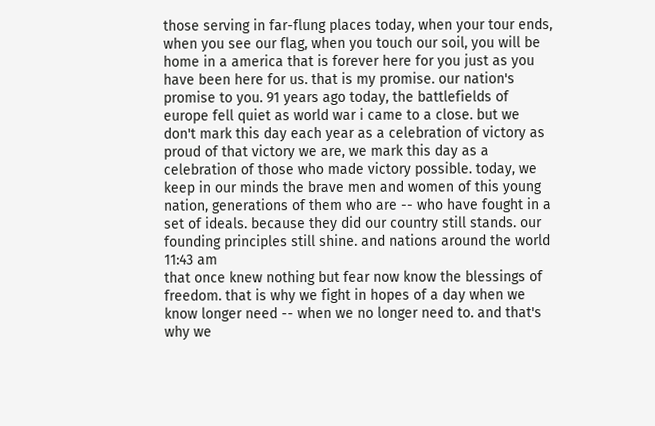those serving in far-flung places today, when your tour ends, when you see our flag, when you touch our soil, you will be home in a america that is forever here for you just as you have been here for us. that is my promise. our nation's promise to you. 91 years ago today, the battlefields of europe fell quiet as world war i came to a close. but we don't mark this day each year as a celebration of victory as proud of that victory we are, we mark this day as a celebration of those who made victory possible. today, we keep in our minds the brave men and women of this young nation, generations of them who are -- who have fought in a set of ideals. because they did our country still stands. our founding principles still shine. and nations around the world
11:43 am
that once knew nothing but fear now know the blessings of freedom. that is why we fight in hopes of a day when we know longer need -- when we no longer need to. and that's why we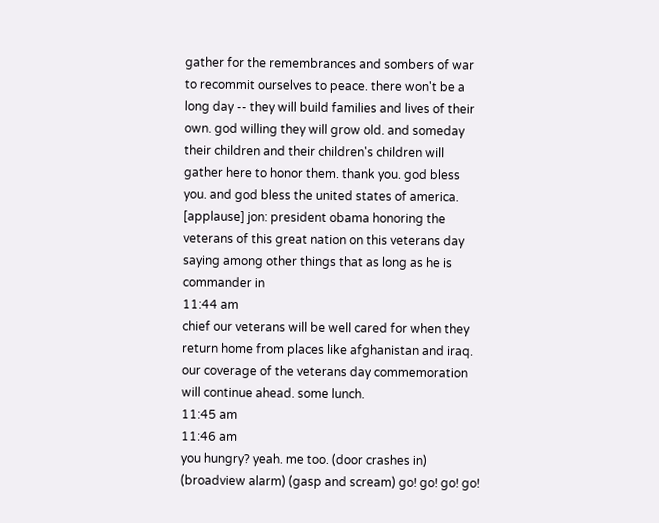gather for the remembrances and sombers of war to recommit ourselves to peace. there won't be a long day -- they will build families and lives of their own. god willing they will grow old. and someday their children and their children's children will gather here to honor them. thank you. god bless you. and god bless the united states of america. [applause] jon: president obama honoring the veterans of this great nation on this veterans day saying among other things that as long as he is commander in
11:44 am
chief our veterans will be well cared for when they return home from places like afghanistan and iraq. our coverage of the veterans day commemoration will continue ahead. some lunch.
11:45 am
11:46 am
you hungry? yeah. me too. (door crashes in) (broadview alarm) (gasp and scream) go! go! go! go!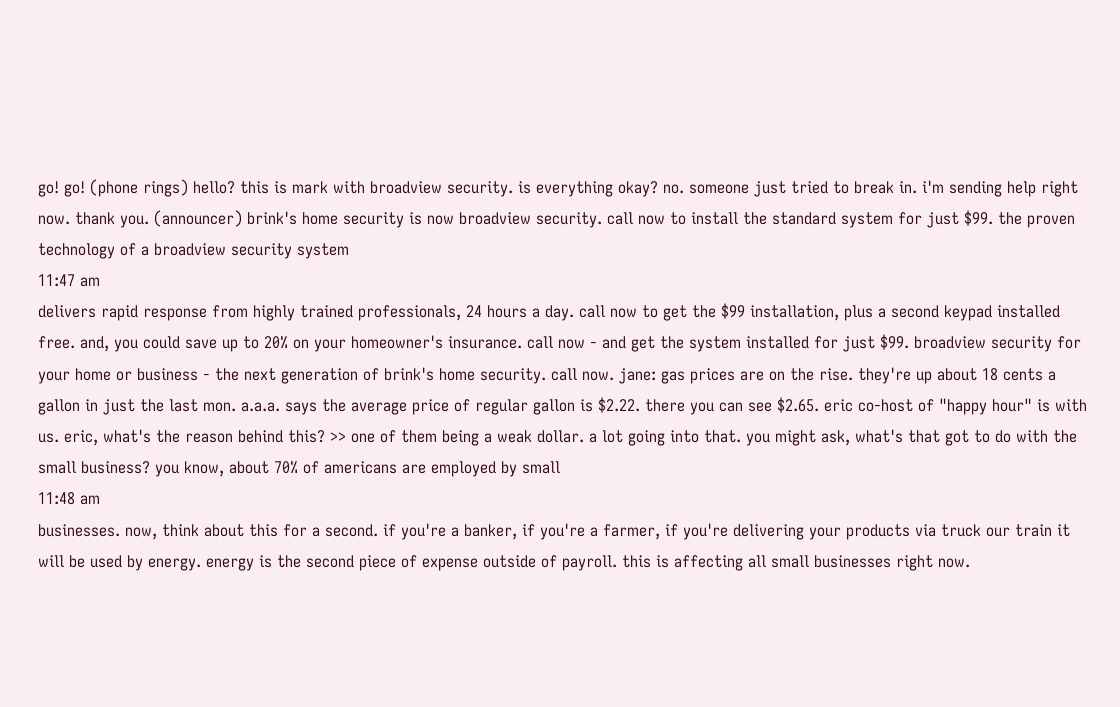go! go! (phone rings) hello? this is mark with broadview security. is everything okay? no. someone just tried to break in. i'm sending help right now. thank you. (announcer) brink's home security is now broadview security. call now to install the standard system for just $99. the proven technology of a broadview security system
11:47 am
delivers rapid response from highly trained professionals, 24 hours a day. call now to get the $99 installation, plus a second keypad installed free. and, you could save up to 20% on your homeowner's insurance. call now - and get the system installed for just $99. broadview security for your home or business - the next generation of brink's home security. call now. jane: gas prices are on the rise. they're up about 18 cents a gallon in just the last mon. a.a.a. says the average price of regular gallon is $2.22. there you can see $2.65. eric co-host of "happy hour" is with us. eric, what's the reason behind this? >> one of them being a weak dollar. a lot going into that. you might ask, what's that got to do with the small business? you know, about 70% of americans are employed by small
11:48 am
businesses. now, think about this for a second. if you're a banker, if you're a farmer, if you're delivering your products via truck our train it will be used by energy. energy is the second piece of expense outside of payroll. this is affecting all small businesses right now.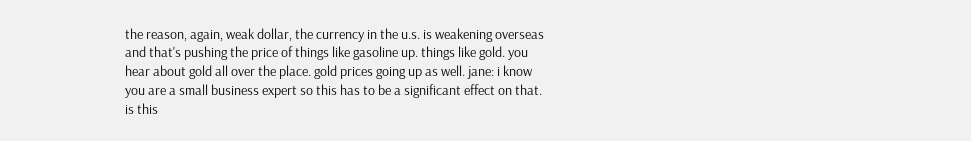the reason, again, weak dollar, the currency in the u.s. is weakening overseas and that's pushing the price of things like gasoline up. things like gold. you hear about gold all over the place. gold prices going up as well. jane: i know you are a small business expert so this has to be a significant effect on that. is this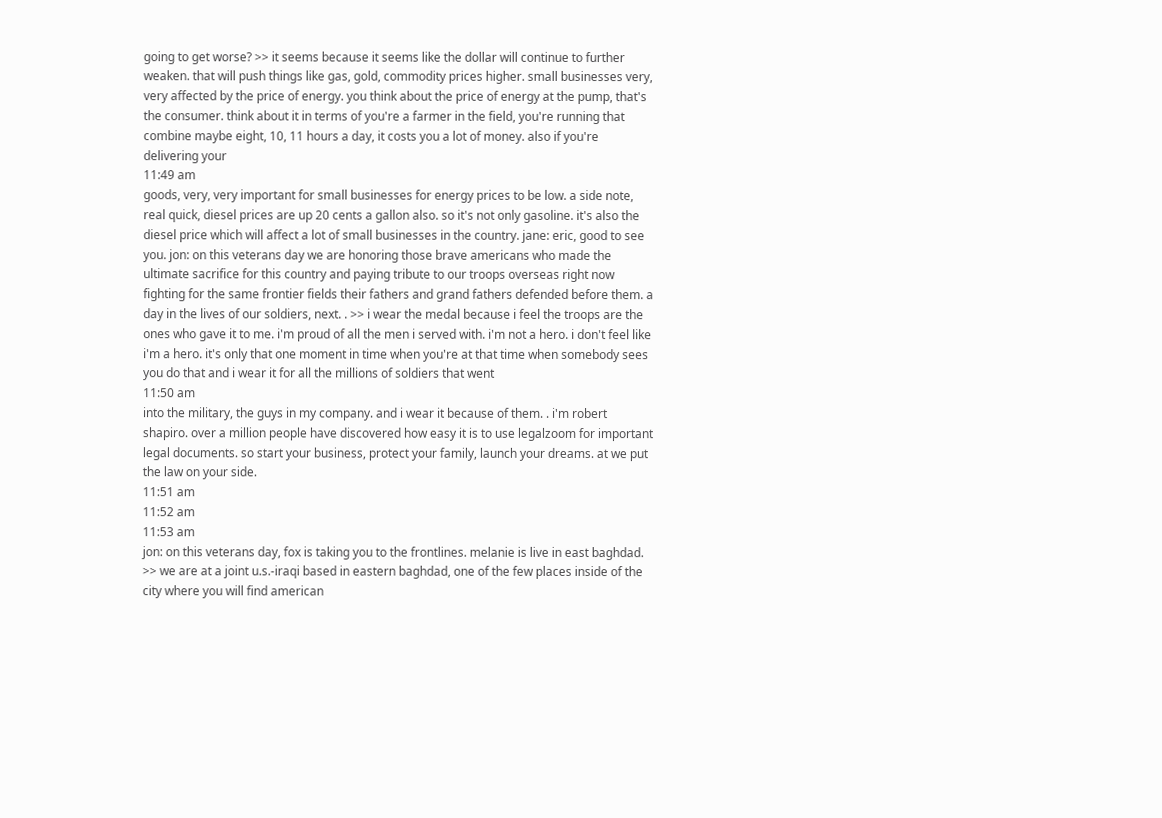going to get worse? >> it seems because it seems like the dollar will continue to further weaken. that will push things like gas, gold, commodity prices higher. small businesses very, very affected by the price of energy. you think about the price of energy at the pump, that's the consumer. think about it in terms of you're a farmer in the field, you're running that combine maybe eight, 10, 11 hours a day, it costs you a lot of money. also if you're delivering your
11:49 am
goods, very, very important for small businesses for energy prices to be low. a side note, real quick, diesel prices are up 20 cents a gallon also. so it's not only gasoline. it's also the diesel price which will affect a lot of small businesses in the country. jane: eric, good to see you. jon: on this veterans day we are honoring those brave americans who made the ultimate sacrifice for this country and paying tribute to our troops overseas right now fighting for the same frontier fields their fathers and grand fathers defended before them. a day in the lives of our soldiers, next. . >> i wear the medal because i feel the troops are the ones who gave it to me. i'm proud of all the men i served with. i'm not a hero. i don't feel like i'm a hero. it's only that one moment in time when you're at that time when somebody sees you do that and i wear it for all the millions of soldiers that went
11:50 am
into the military, the guys in my company. and i wear it because of them. . i'm robert shapiro. over a million people have discovered how easy it is to use legalzoom for important legal documents. so start your business, protect your family, launch your dreams. at we put the law on your side.
11:51 am
11:52 am
11:53 am
jon: on this veterans day, fox is taking you to the frontlines. melanie is live in east baghdad. >> we are at a joint u.s.-iraqi based in eastern baghdad, one of the few places inside of the city where you will find american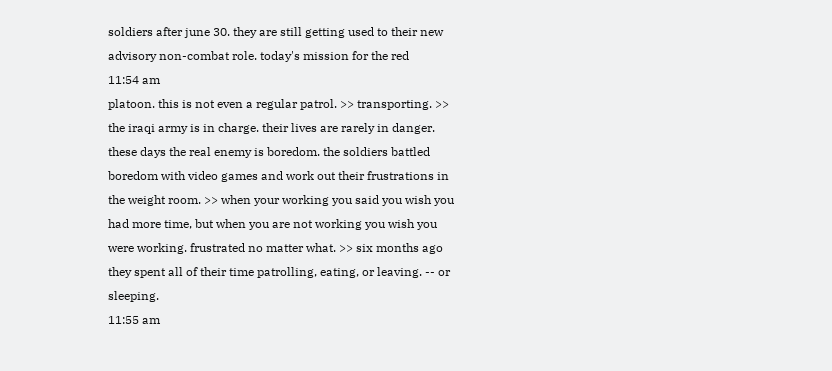soldiers after june 30. they are still getting used to their new advisory non-combat role. today's mission for the red
11:54 am
platoon. this is not even a regular patrol. >> transporting. >> the iraqi army is in charge. their lives are rarely in danger. these days the real enemy is boredom. the soldiers battled boredom with video games and work out their frustrations in the weight room. >> when your working you said you wish you had more time, but when you are not working you wish you were working. frustrated no matter what. >> six months ago they spent all of their time patrolling, eating, or leaving. -- or sleeping.
11:55 am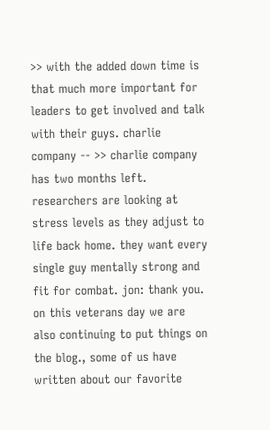>> with the added down time is that much more important for leaders to get involved and talk with their guys. charlie company -- >> charlie company has two months left. researchers are looking at stress levels as they adjust to life back home. they want every single guy mentally strong and fit for combat. jon: thank you. on this veterans day we are also continuing to put things on the blog., some of us have written about our favorite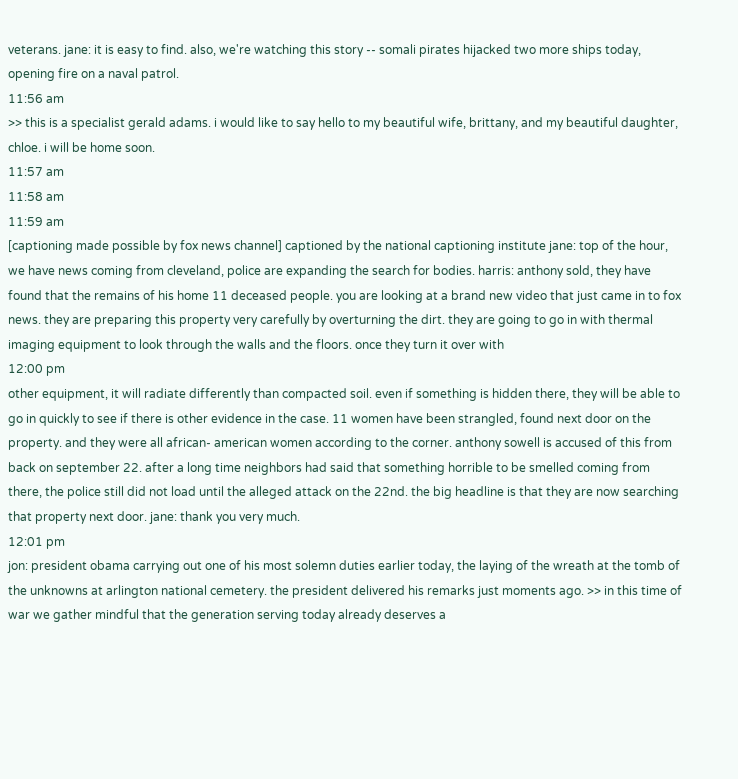veterans. jane: it is easy to find. also, we're watching this story -- somali pirates hijacked two more ships today, opening fire on a naval patrol.
11:56 am
>> this is a specialist gerald adams. i would like to say hello to my beautiful wife, brittany, and my beautiful daughter, chloe. i will be home soon.
11:57 am
11:58 am
11:59 am
[captioning made possible by fox news channel] captioned by the national captioning institute jane: top of the hour, we have news coming from cleveland, police are expanding the search for bodies. harris: anthony sold, they have found that the remains of his home 11 deceased people. you are looking at a brand new video that just came in to fox news. they are preparing this property very carefully by overturning the dirt. they are going to go in with thermal imaging equipment to look through the walls and the floors. once they turn it over with
12:00 pm
other equipment, it will radiate differently than compacted soil. even if something is hidden there, they will be able to go in quickly to see if there is other evidence in the case. 11 women have been strangled, found next door on the property. and they were all african- american women according to the corner. anthony sowell is accused of this from back on september 22. after a long time neighbors had said that something horrible to be smelled coming from there, the police still did not load until the alleged attack on the 22nd. the big headline is that they are now searching that property next door. jane: thank you very much.
12:01 pm
jon: president obama carrying out one of his most solemn duties earlier today, the laying of the wreath at the tomb of the unknowns at arlington national cemetery. the president delivered his remarks just moments ago. >> in this time of war we gather mindful that the generation serving today already deserves a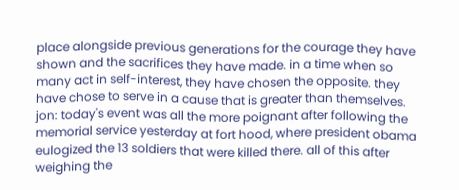place alongside previous generations for the courage they have shown and the sacrifices they have made. in a time when so many act in self-interest, they have chosen the opposite. they have chose to serve in a cause that is greater than themselves. jon: today's event was all the more poignant after following the memorial service yesterday at fort hood, where president obama eulogized the 13 soldiers that were killed there. all of this after weighing the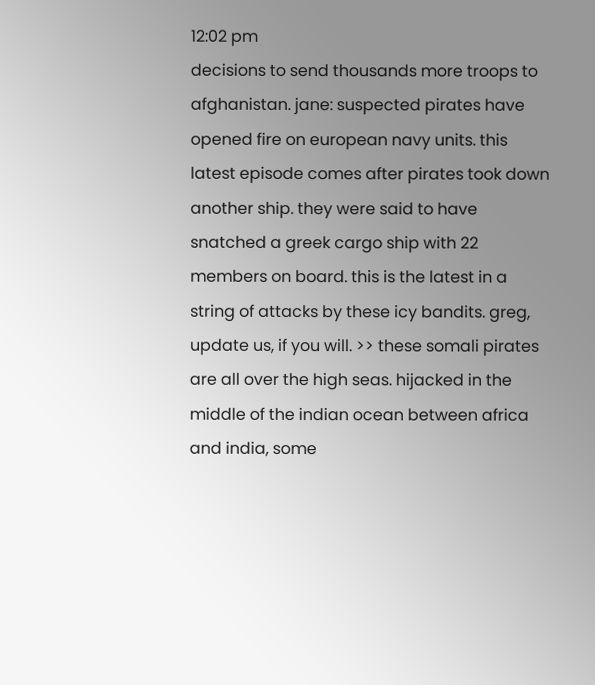12:02 pm
decisions to send thousands more troops to afghanistan. jane: suspected pirates have opened fire on european navy units. this latest episode comes after pirates took down another ship. they were said to have snatched a greek cargo ship with 22 members on board. this is the latest in a string of attacks by these icy bandits. greg, update us, if you will. >> these somali pirates are all over the high seas. hijacked in the middle of the indian ocean between africa and india, some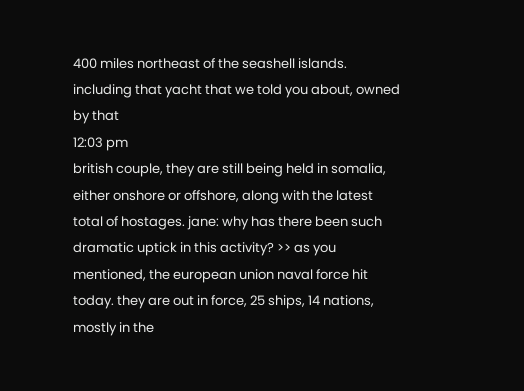400 miles northeast of the seashell islands. including that yacht that we told you about, owned by that
12:03 pm
british couple, they are still being held in somalia, either onshore or offshore, along with the latest total of hostages. jane: why has there been such dramatic uptick in this activity? >> as you mentioned, the european union naval force hit today. they are out in force, 25 ships, 14 nations, mostly in the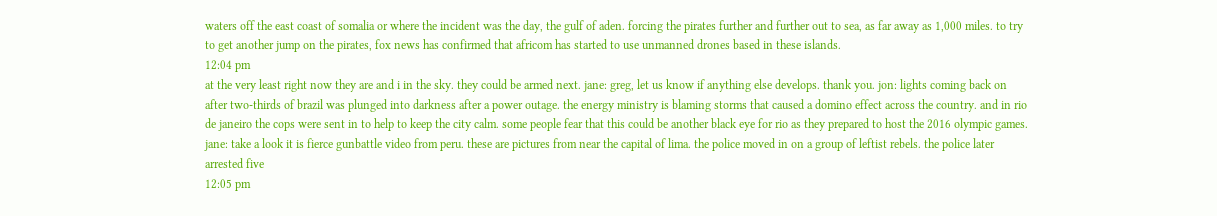waters off the east coast of somalia or where the incident was the day, the gulf of aden. forcing the pirates further and further out to sea, as far away as 1,000 miles. to try to get another jump on the pirates, fox news has confirmed that africom has started to use unmanned drones based in these islands.
12:04 pm
at the very least right now they are and i in the sky. they could be armed next. jane: greg, let us know if anything else develops. thank you. jon: lights coming back on after two-thirds of brazil was plunged into darkness after a power outage. the energy ministry is blaming storms that caused a domino effect across the country. and in rio de janeiro the cops were sent in to help to keep the city calm. some people fear that this could be another black eye for rio as they prepared to host the 2016 olympic games. jane: take a look it is fierce gunbattle video from peru. these are pictures from near the capital of lima. the police moved in on a group of leftist rebels. the police later arrested five
12:05 pm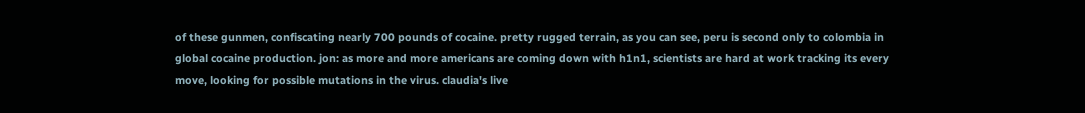of these gunmen, confiscating nearly 700 pounds of cocaine. pretty rugged terrain, as you can see, peru is second only to colombia in global cocaine production. jon: as more and more americans are coming down with h1n1, scientists are hard at work tracking its every move, looking for possible mutations in the virus. claudia's live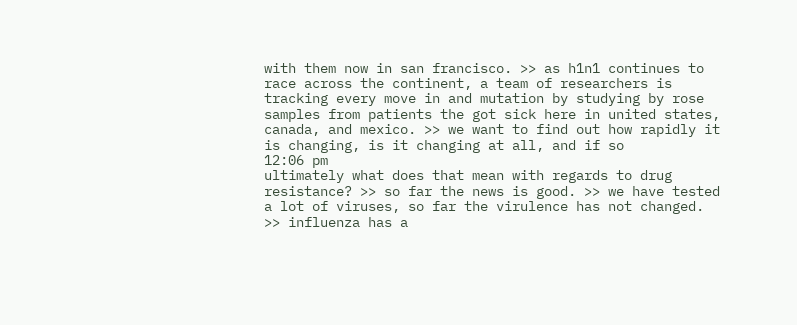with them now in san francisco. >> as h1n1 continues to race across the continent, a team of researchers is tracking every move in and mutation by studying by rose samples from patients the got sick here in united states, canada, and mexico. >> we want to find out how rapidly it is changing, is it changing at all, and if so
12:06 pm
ultimately what does that mean with regards to drug resistance? >> so far the news is good. >> we have tested a lot of viruses, so far the virulence has not changed. >> influenza has a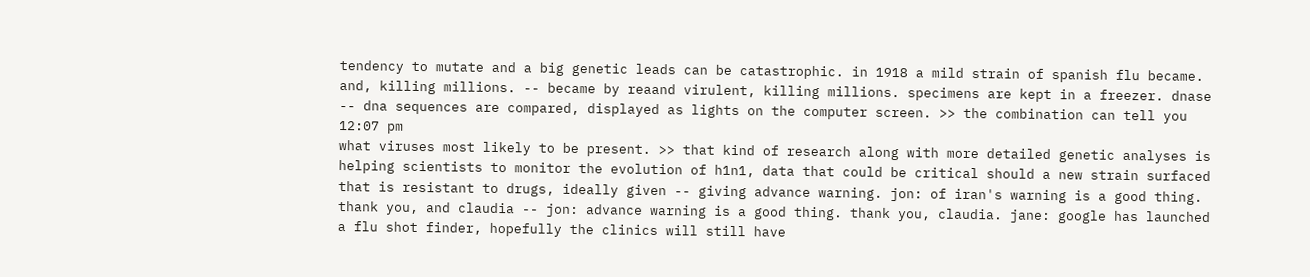tendency to mutate and a big genetic leads can be catastrophic. in 1918 a mild strain of spanish flu became. and, killing millions. -- became by reaand virulent, killing millions. specimens are kept in a freezer. dnase -- dna sequences are compared, displayed as lights on the computer screen. >> the combination can tell you
12:07 pm
what viruses most likely to be present. >> that kind of research along with more detailed genetic analyses is helping scientists to monitor the evolution of h1n1, data that could be critical should a new strain surfaced that is resistant to drugs, ideally given -- giving advance warning. jon: of iran's warning is a good thing. thank you, and claudia -- jon: advance warning is a good thing. thank you, claudia. jane: google has launched a flu shot finder, hopefully the clinics will still have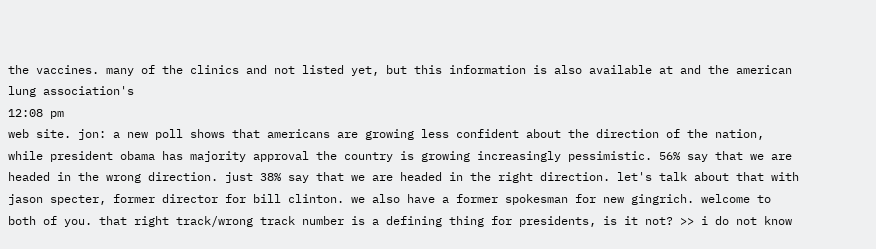the vaccines. many of the clinics and not listed yet, but this information is also available at and the american lung association's
12:08 pm
web site. jon: a new poll shows that americans are growing less confident about the direction of the nation, while president obama has majority approval the country is growing increasingly pessimistic. 56% say that we are headed in the wrong direction. just 38% say that we are headed in the right direction. let's talk about that with jason specter, former director for bill clinton. we also have a former spokesman for new gingrich. welcome to both of you. that right track/wrong track number is a defining thing for presidents, is it not? >> i do not know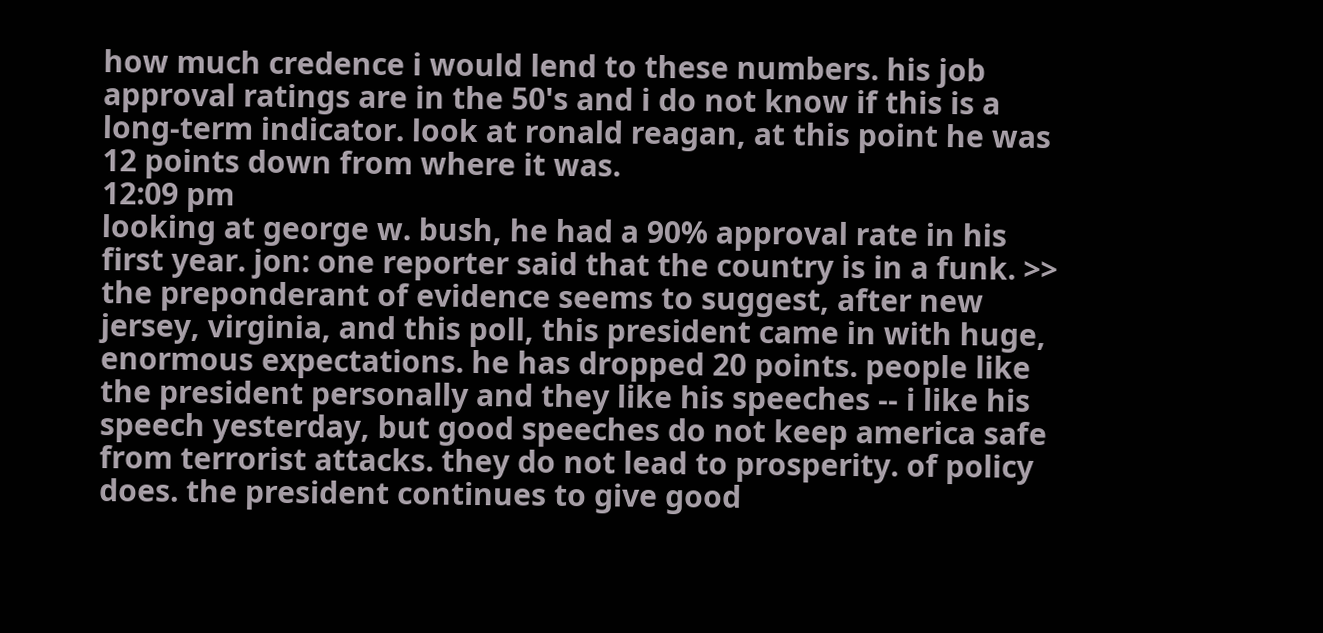how much credence i would lend to these numbers. his job approval ratings are in the 50's and i do not know if this is a long-term indicator. look at ronald reagan, at this point he was 12 points down from where it was.
12:09 pm
looking at george w. bush, he had a 90% approval rate in his first year. jon: one reporter said that the country is in a funk. >> the preponderant of evidence seems to suggest, after new jersey, virginia, and this poll, this president came in with huge, enormous expectations. he has dropped 20 points. people like the president personally and they like his speeches -- i like his speech yesterday, but good speeches do not keep america safe from terrorist attacks. they do not lead to prosperity. of policy does. the president continues to give good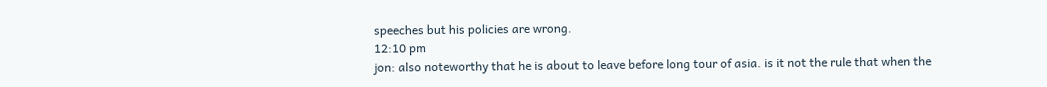speeches but his policies are wrong.
12:10 pm
jon: also noteworthy that he is about to leave before long tour of asia. is it not the rule that when the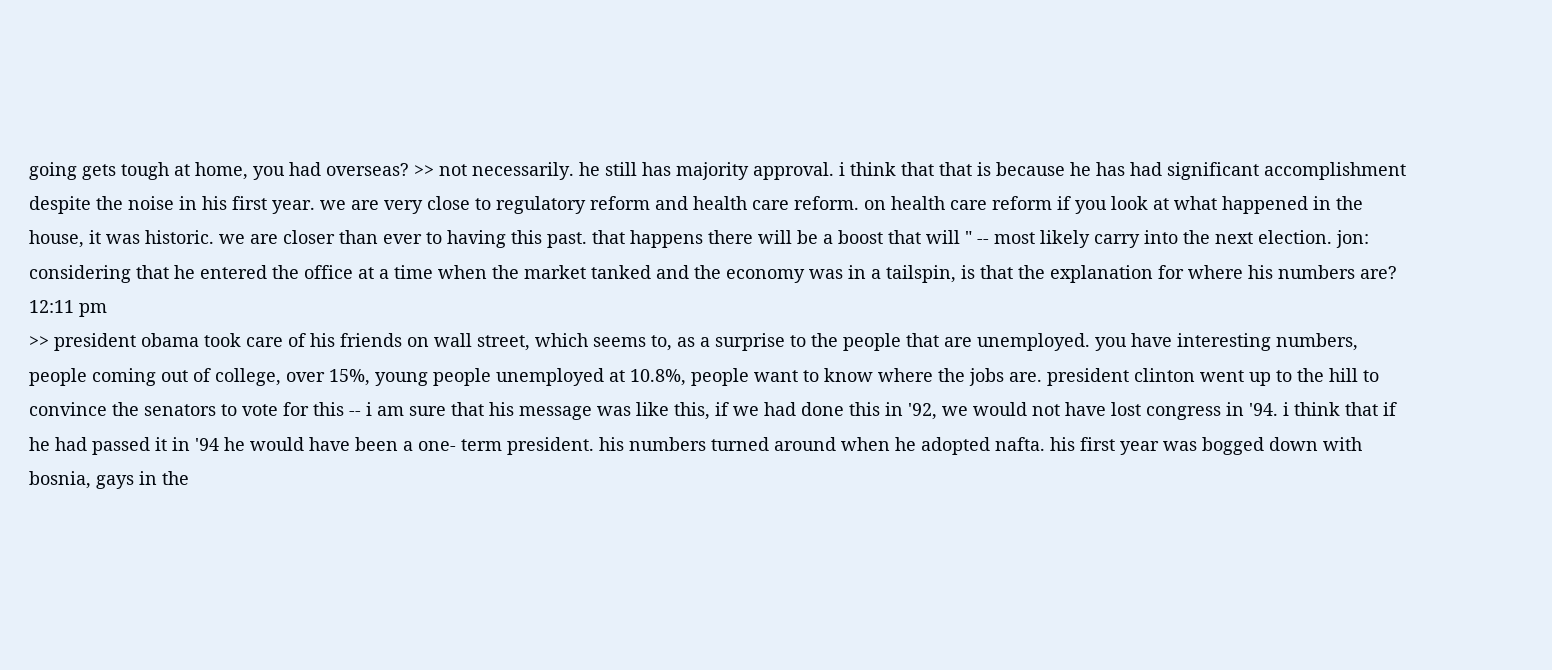going gets tough at home, you had overseas? >> not necessarily. he still has majority approval. i think that that is because he has had significant accomplishment despite the noise in his first year. we are very close to regulatory reform and health care reform. on health care reform if you look at what happened in the house, it was historic. we are closer than ever to having this past. that happens there will be a boost that will " -- most likely carry into the next election. jon: considering that he entered the office at a time when the market tanked and the economy was in a tailspin, is that the explanation for where his numbers are?
12:11 pm
>> president obama took care of his friends on wall street, which seems to, as a surprise to the people that are unemployed. you have interesting numbers, people coming out of college, over 15%, young people unemployed at 10.8%, people want to know where the jobs are. president clinton went up to the hill to convince the senators to vote for this -- i am sure that his message was like this, if we had done this in '92, we would not have lost congress in '94. i think that if he had passed it in '94 he would have been a one- term president. his numbers turned around when he adopted nafta. his first year was bogged down with bosnia, gays in the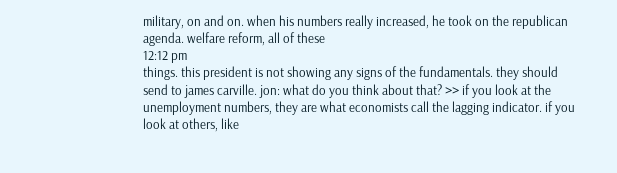military, on and on. when his numbers really increased, he took on the republican agenda. welfare reform, all of these
12:12 pm
things. this president is not showing any signs of the fundamentals. they should send to james carville. jon: what do you think about that? >> if you look at the unemployment numbers, they are what economists call the lagging indicator. if you look at others, like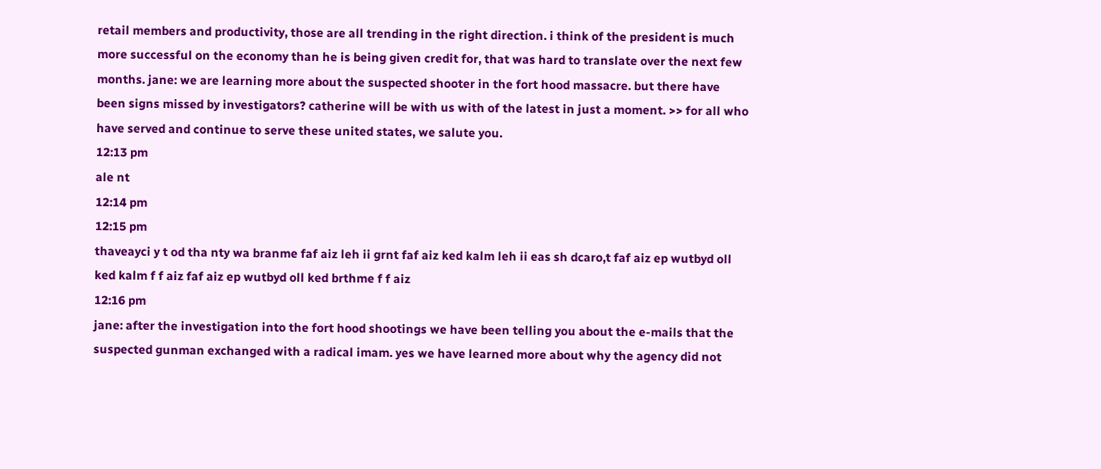retail members and productivity, those are all trending in the right direction. i think of the president is much more successful on the economy than he is being given credit for, that was hard to translate over the next few months. jane: we are learning more about the suspected shooter in the fort hood massacre. but there have been signs missed by investigators? catherine will be with us with of the latest in just a moment. >> for all who have served and continue to serve these united states, we salute you.
12:13 pm
ale nt
12:14 pm
12:15 pm
thaveayci y t od tha nty wa branme faf aiz leh ii grnt faf aiz ked kalm leh ii eas sh dcaro,t faf aiz ep wutbyd oll ked kalm f f aiz faf aiz ep wutbyd oll ked brthme f f aiz
12:16 pm
jane: after the investigation into the fort hood shootings we have been telling you about the e-mails that the suspected gunman exchanged with a radical imam. yes we have learned more about why the agency did not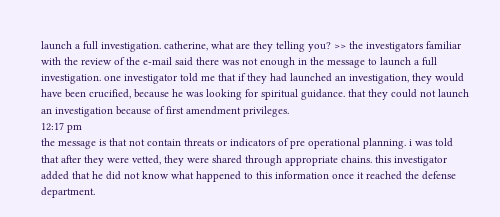launch a full investigation. catherine, what are they telling you? >> the investigators familiar with the review of the e-mail said there was not enough in the message to launch a full investigation. one investigator told me that if they had launched an investigation, they would have been crucified, because he was looking for spiritual guidance. that they could not launch an investigation because of first amendment privileges.
12:17 pm
the message is that not contain threats or indicators of pre operational planning. i was told that after they were vetted, they were shared through appropriate chains. this investigator added that he did not know what happened to this information once it reached the defense department.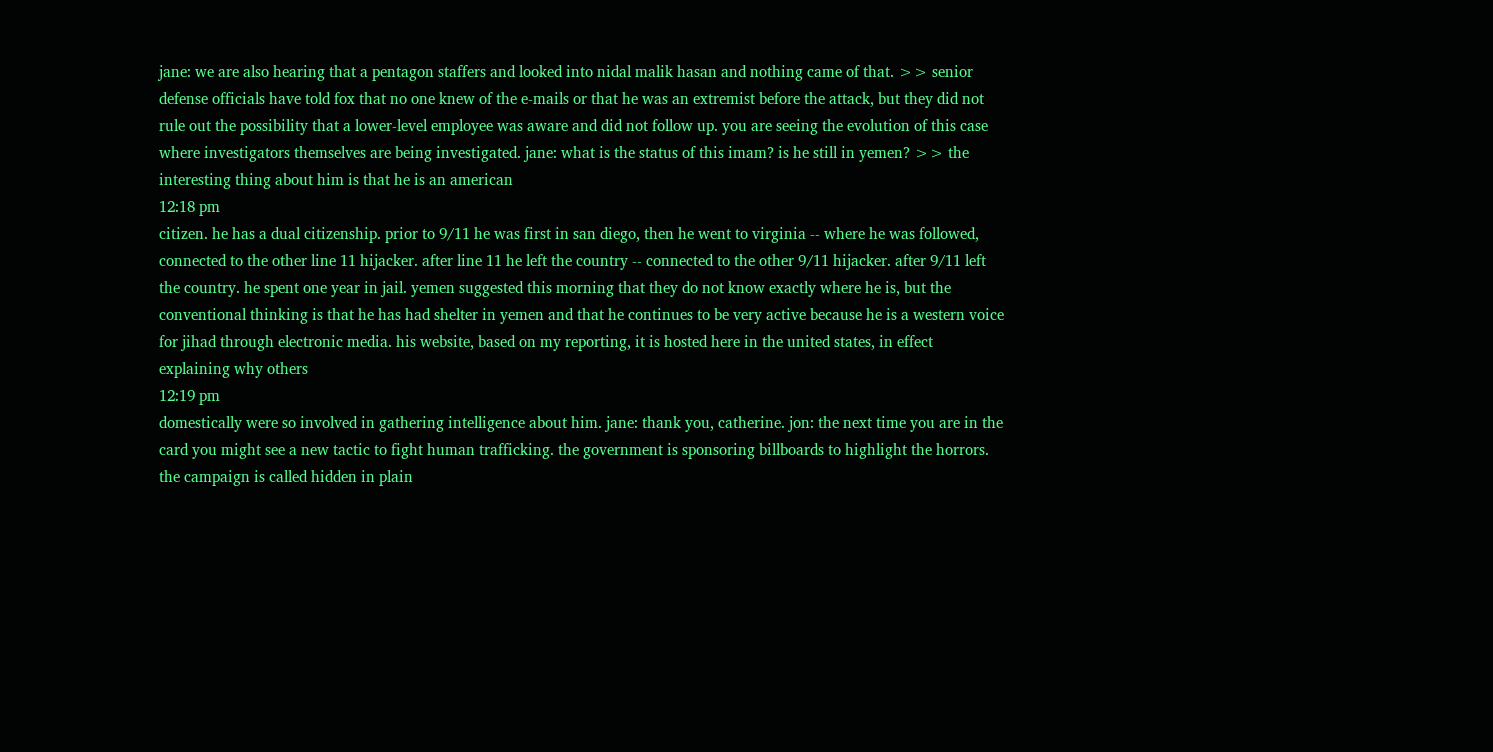jane: we are also hearing that a pentagon staffers and looked into nidal malik hasan and nothing came of that. >> senior defense officials have told fox that no one knew of the e-mails or that he was an extremist before the attack, but they did not rule out the possibility that a lower-level employee was aware and did not follow up. you are seeing the evolution of this case where investigators themselves are being investigated. jane: what is the status of this imam? is he still in yemen? >> the interesting thing about him is that he is an american
12:18 pm
citizen. he has a dual citizenship. prior to 9/11 he was first in san diego, then he went to virginia -- where he was followed, connected to the other line 11 hijacker. after line 11 he left the country -- connected to the other 9/11 hijacker. after 9/11 left the country. he spent one year in jail. yemen suggested this morning that they do not know exactly where he is, but the conventional thinking is that he has had shelter in yemen and that he continues to be very active because he is a western voice for jihad through electronic media. his website, based on my reporting, it is hosted here in the united states, in effect explaining why others
12:19 pm
domestically were so involved in gathering intelligence about him. jane: thank you, catherine. jon: the next time you are in the card you might see a new tactic to fight human trafficking. the government is sponsoring billboards to highlight the horrors. the campaign is called hidden in plain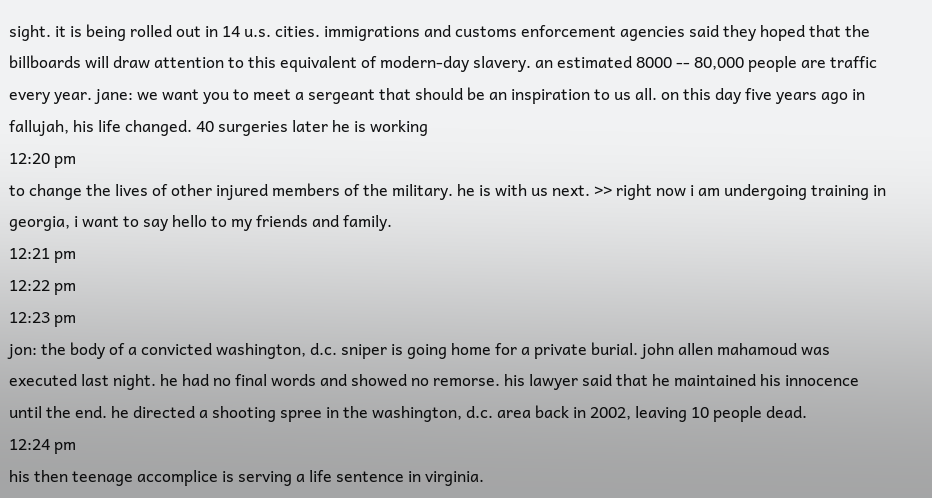sight. it is being rolled out in 14 u.s. cities. immigrations and customs enforcement agencies said they hoped that the billboards will draw attention to this equivalent of modern-day slavery. an estimated 8000 -- 80,000 people are traffic every year. jane: we want you to meet a sergeant that should be an inspiration to us all. on this day five years ago in fallujah, his life changed. 40 surgeries later he is working
12:20 pm
to change the lives of other injured members of the military. he is with us next. >> right now i am undergoing training in georgia, i want to say hello to my friends and family.
12:21 pm
12:22 pm
12:23 pm
jon: the body of a convicted washington, d.c. sniper is going home for a private burial. john allen mahamoud was executed last night. he had no final words and showed no remorse. his lawyer said that he maintained his innocence until the end. he directed a shooting spree in the washington, d.c. area back in 2002, leaving 10 people dead.
12:24 pm
his then teenage accomplice is serving a life sentence in virginia.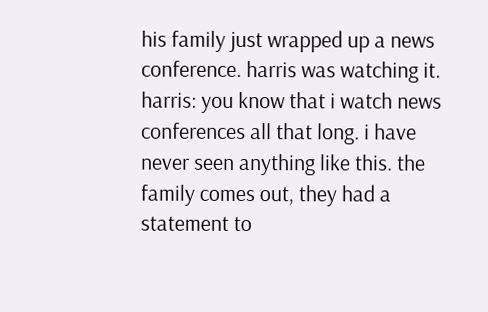his family just wrapped up a news conference. harris was watching it. harris: you know that i watch news conferences all that long. i have never seen anything like this. the family comes out, they had a statement to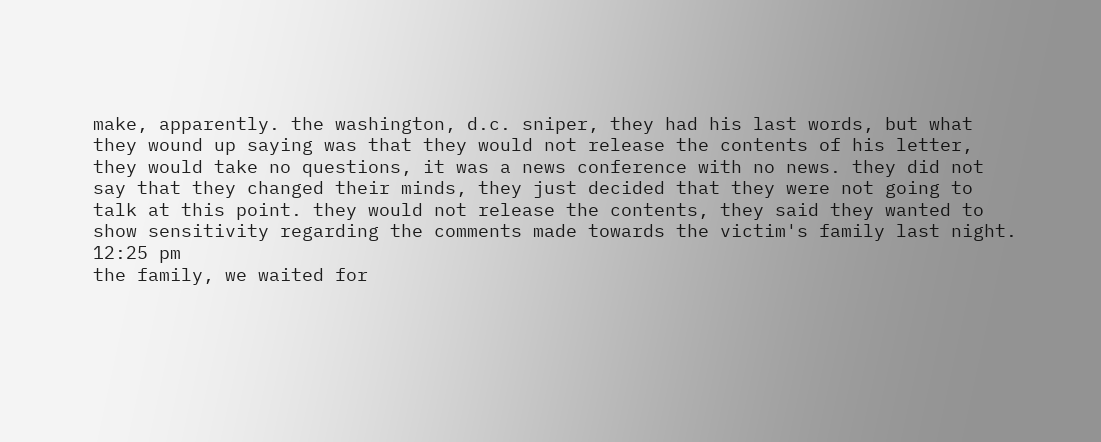make, apparently. the washington, d.c. sniper, they had his last words, but what they wound up saying was that they would not release the contents of his letter, they would take no questions, it was a news conference with no news. they did not say that they changed their minds, they just decided that they were not going to talk at this point. they would not release the contents, they said they wanted to show sensitivity regarding the comments made towards the victim's family last night.
12:25 pm
the family, we waited for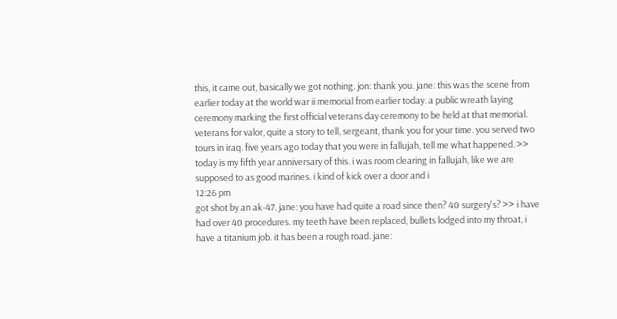this, it came out, basically we got nothing. jon: thank you. jane: this was the scene from earlier today at the world war ii memorial from earlier today. a public wreath laying ceremony marking the first official veterans day ceremony to be held at that memorial. veterans for valor, quite a story to tell, sergeant, thank you for your time. you served two tours in iraq. five years ago today that you were in fallujah, tell me what happened. >> today is my fifth year anniversary of this. i was room clearing in fallujah, like we are supposed to as good marines. i kind of kick over a door and i
12:26 pm
got shot by an ak-47. jane: you have had quite a road since then? 40 surgery's? >> i have had over 40 procedures. my teeth have been replaced, bullets lodged into my throat, i have a titanium job. it has been a rough road. jane: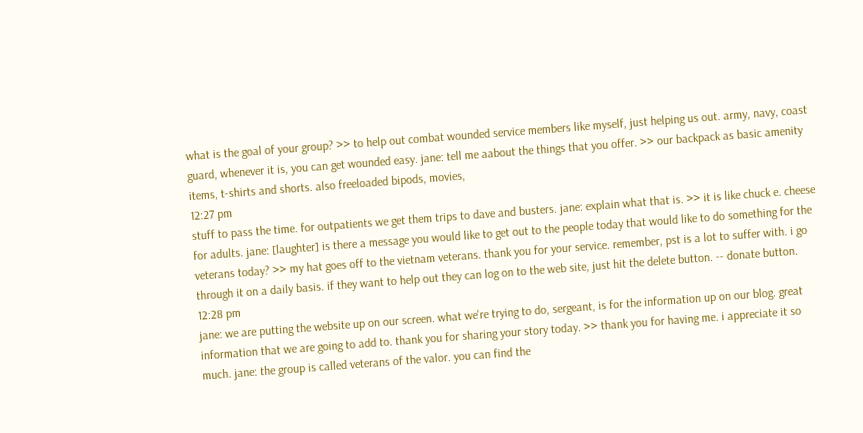what is the goal of your group? >> to help out combat wounded service members like myself, just helping us out. army, navy, coast guard, whenever it is, you can get wounded easy. jane: tell me aabout the things that you offer. >> our backpack as basic amenity items, t-shirts and shorts. also freeloaded bipods, movies,
12:27 pm
stuff to pass the time. for outpatients we get them trips to dave and busters. jane: explain what that is. >> it is like chuck e. cheese for adults. jane: [laughter] is there a message you would like to get out to the people today that would like to do something for the veterans today? >> my hat goes off to the vietnam veterans. thank you for your service. remember, pst is a lot to suffer with. i go through it on a daily basis. if they want to help out they can log on to the web site, just hit the delete button. -- donate button.
12:28 pm
jane: we are putting the website up on our screen. what we're trying to do, sergeant, is for the information up on our blog. great information that we are going to add to. thank you for sharing your story today. >> thank you for having me. i appreciate it so much. jane: the group is called veterans of the valor. you can find the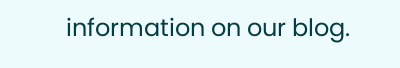information on our blog.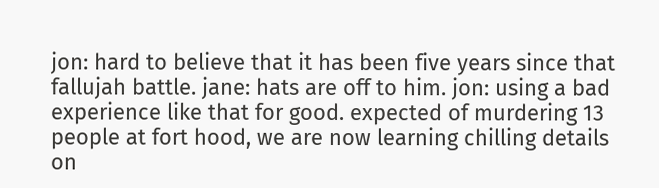jon: hard to believe that it has been five years since that fallujah battle. jane: hats are off to him. jon: using a bad experience like that for good. expected of murdering 13 people at fort hood, we are now learning chilling details on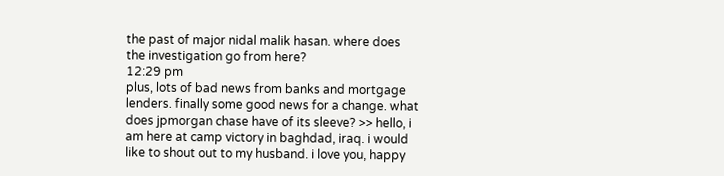the past of major nidal malik hasan. where does the investigation go from here?
12:29 pm
plus, lots of bad news from banks and mortgage lenders. finally some good news for a change. what does jpmorgan chase have of its sleeve? >> hello, i am here at camp victory in baghdad, iraq. i would like to shout out to my husband. i love you, happy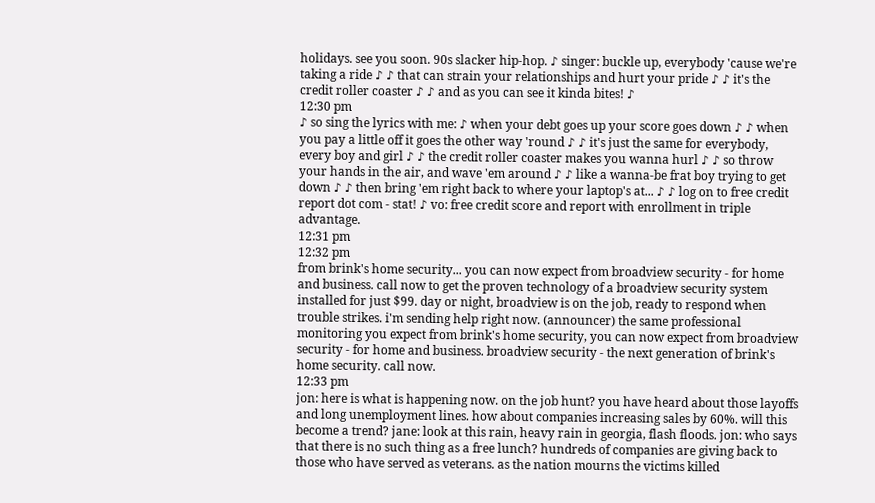holidays. see you soon. 90s slacker hip-hop. ♪ singer: buckle up, everybody 'cause we're taking a ride ♪ ♪ that can strain your relationships and hurt your pride ♪ ♪ it's the credit roller coaster ♪ ♪ and as you can see it kinda bites! ♪
12:30 pm
♪ so sing the lyrics with me: ♪ when your debt goes up your score goes down ♪ ♪ when you pay a little off it goes the other way 'round ♪ ♪ it's just the same for everybody, every boy and girl ♪ ♪ the credit roller coaster makes you wanna hurl ♪ ♪ so throw your hands in the air, and wave 'em around ♪ ♪ like a wanna-be frat boy trying to get down ♪ ♪ then bring 'em right back to where your laptop's at... ♪ ♪ log on to free credit report dot com - stat! ♪ vo: free credit score and report with enrollment in triple advantage.
12:31 pm
12:32 pm
from brink's home security... you can now expect from broadview security - for home and business. call now to get the proven technology of a broadview security system installed for just $99. day or night, broadview is on the job, ready to respond when trouble strikes. i'm sending help right now. (announcer) the same professional monitoring you expect from brink's home security, you can now expect from broadview security - for home and business. broadview security - the next generation of brink's home security. call now.
12:33 pm
jon: here is what is happening now. on the job hunt? you have heard about those layoffs and long unemployment lines. how about companies increasing sales by 60%. will this become a trend? jane: look at this rain, heavy rain in georgia, flash floods. jon: who says that there is no such thing as a free lunch? hundreds of companies are giving back to those who have served as veterans. as the nation mourns the victims killed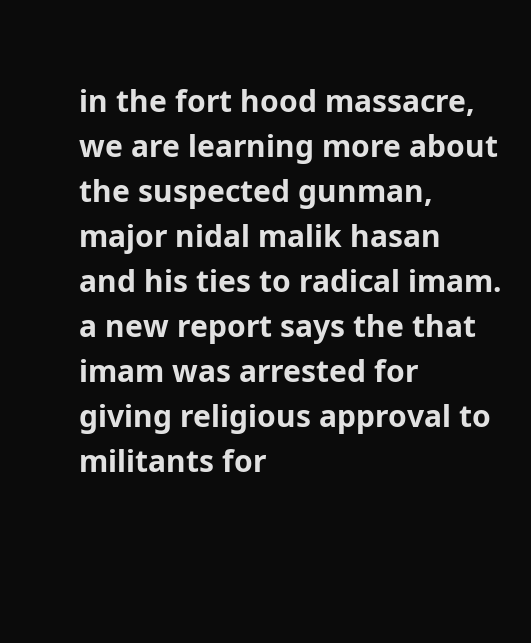in the fort hood massacre, we are learning more about the suspected gunman, major nidal malik hasan and his ties to radical imam. a new report says the that imam was arrested for giving religious approval to militants for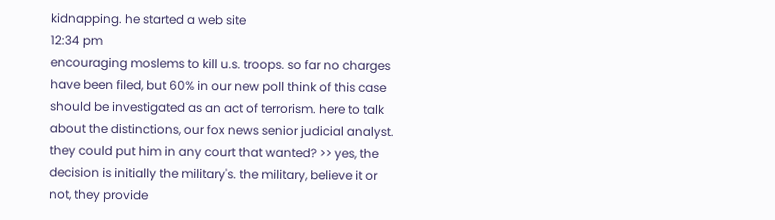kidnapping. he started a web site
12:34 pm
encouraging moslems to kill u.s. troops. so far no charges have been filed, but 60% in our new poll think of this case should be investigated as an act of terrorism. here to talk about the distinctions, our fox news senior judicial analyst. they could put him in any court that wanted? >> yes, the decision is initially the military's. the military, believe it or not, they provide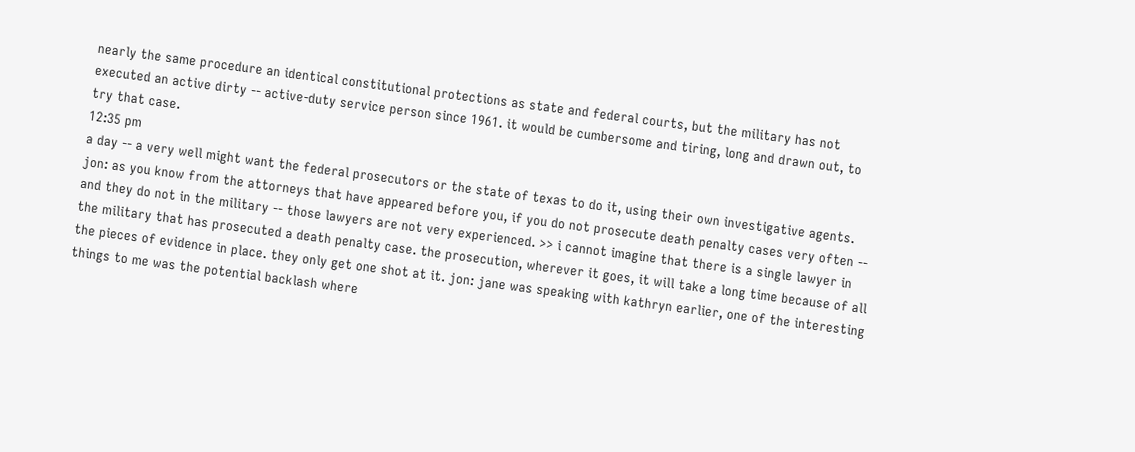nearly the same procedure an identical constitutional protections as state and federal courts, but the military has not executed an active dirty -- active-duty service person since 1961. it would be cumbersome and tiring, long and drawn out, to try that case.
12:35 pm
a day -- a very well might want the federal prosecutors or the state of texas to do it, using their own investigative agents. jon: as you know from the attorneys that have appeared before you, if you do not prosecute death penalty cases very often -- and they do not in the military -- those lawyers are not very experienced. >> i cannot imagine that there is a single lawyer in the military that has prosecuted a death penalty case. the prosecution, wherever it goes, it will take a long time because of all the pieces of evidence in place. they only get one shot at it. jon: jane was speaking with kathryn earlier, one of the interesting things to me was the potential backlash where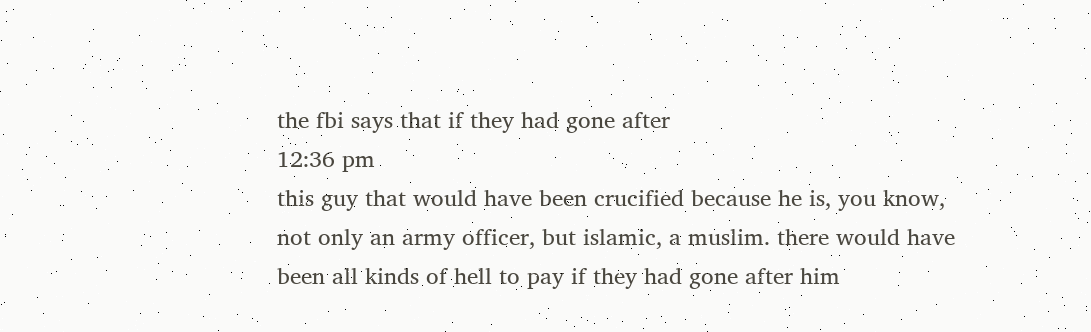the fbi says that if they had gone after
12:36 pm
this guy that would have been crucified because he is, you know, not only an army officer, but islamic, a muslim. there would have been all kinds of hell to pay if they had gone after him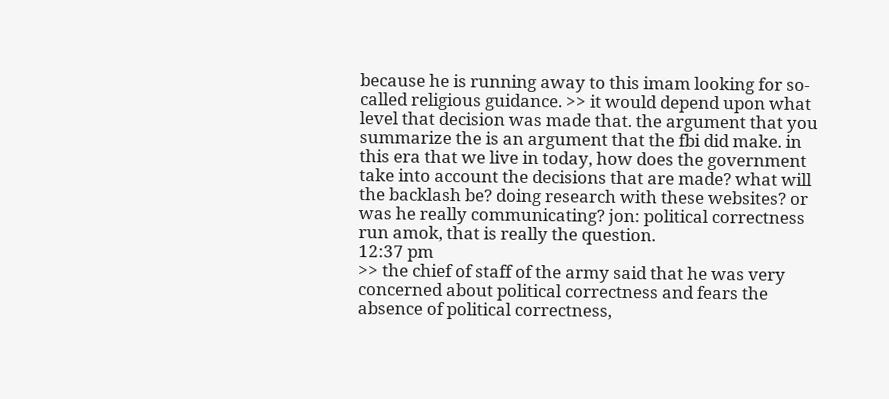because he is running away to this imam looking for so-called religious guidance. >> it would depend upon what level that decision was made that. the argument that you summarize the is an argument that the fbi did make. in this era that we live in today, how does the government take into account the decisions that are made? what will the backlash be? doing research with these websites? or was he really communicating? jon: political correctness run amok, that is really the question.
12:37 pm
>> the chief of staff of the army said that he was very concerned about political correctness and fears the absence of political correctness,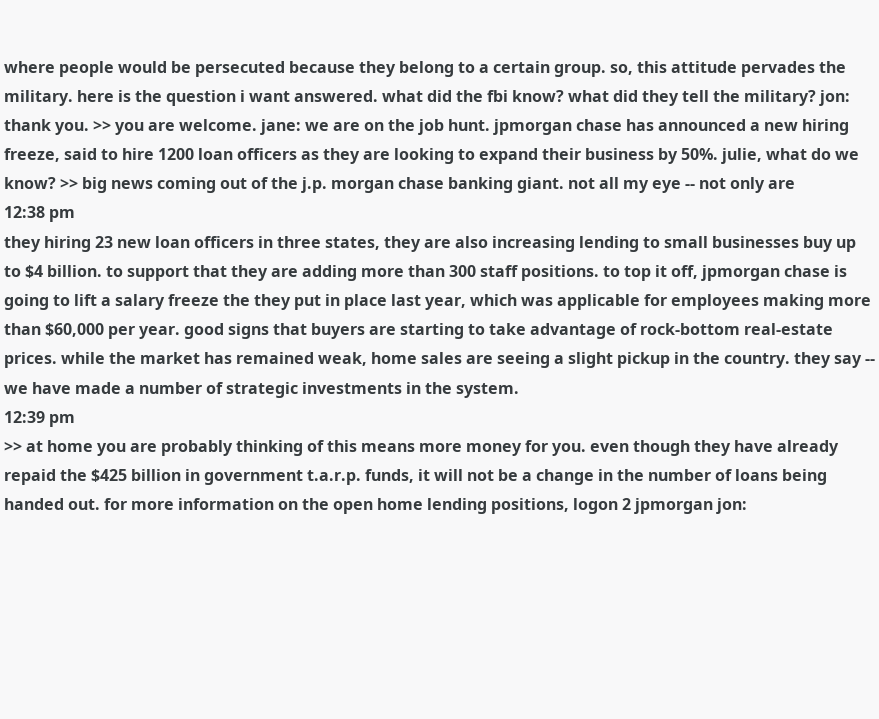where people would be persecuted because they belong to a certain group. so, this attitude pervades the military. here is the question i want answered. what did the fbi know? what did they tell the military? jon: thank you. >> you are welcome. jane: we are on the job hunt. jpmorgan chase has announced a new hiring freeze, said to hire 1200 loan officers as they are looking to expand their business by 50%. julie, what do we know? >> big news coming out of the j.p. morgan chase banking giant. not all my eye -- not only are
12:38 pm
they hiring 23 new loan officers in three states, they are also increasing lending to small businesses buy up to $4 billion. to support that they are adding more than 300 staff positions. to top it off, jpmorgan chase is going to lift a salary freeze the they put in place last year, which was applicable for employees making more than $60,000 per year. good signs that buyers are starting to take advantage of rock-bottom real-estate prices. while the market has remained weak, home sales are seeing a slight pickup in the country. they say -- we have made a number of strategic investments in the system.
12:39 pm
>> at home you are probably thinking of this means more money for you. even though they have already repaid the $425 billion in government t.a.r.p. funds, it will not be a change in the number of loans being handed out. for more information on the open home lending positions, logon 2 jpmorgan jon: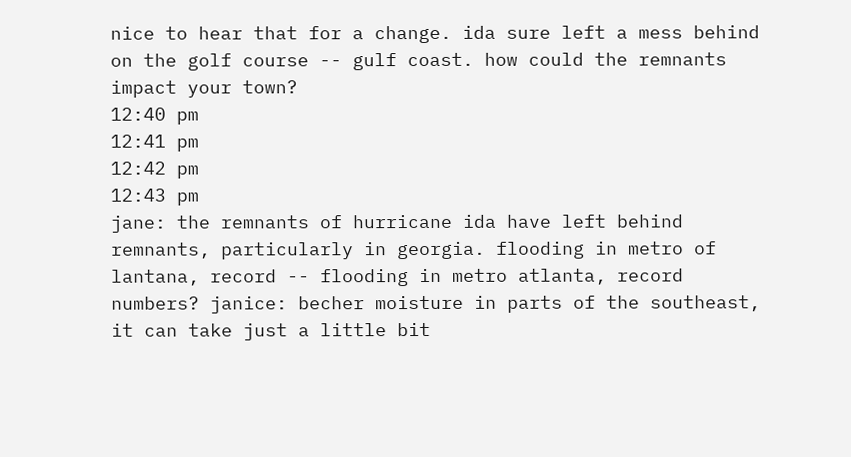nice to hear that for a change. ida sure left a mess behind on the golf course -- gulf coast. how could the remnants impact your town?
12:40 pm
12:41 pm
12:42 pm
12:43 pm
jane: the remnants of hurricane ida have left behind remnants, particularly in georgia. flooding in metro of lantana, record -- flooding in metro atlanta, record numbers? janice: becher moisture in parts of the southeast, it can take just a little bit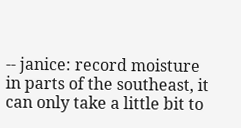-- janice: record moisture in parts of the southeast, it can only take a little bit to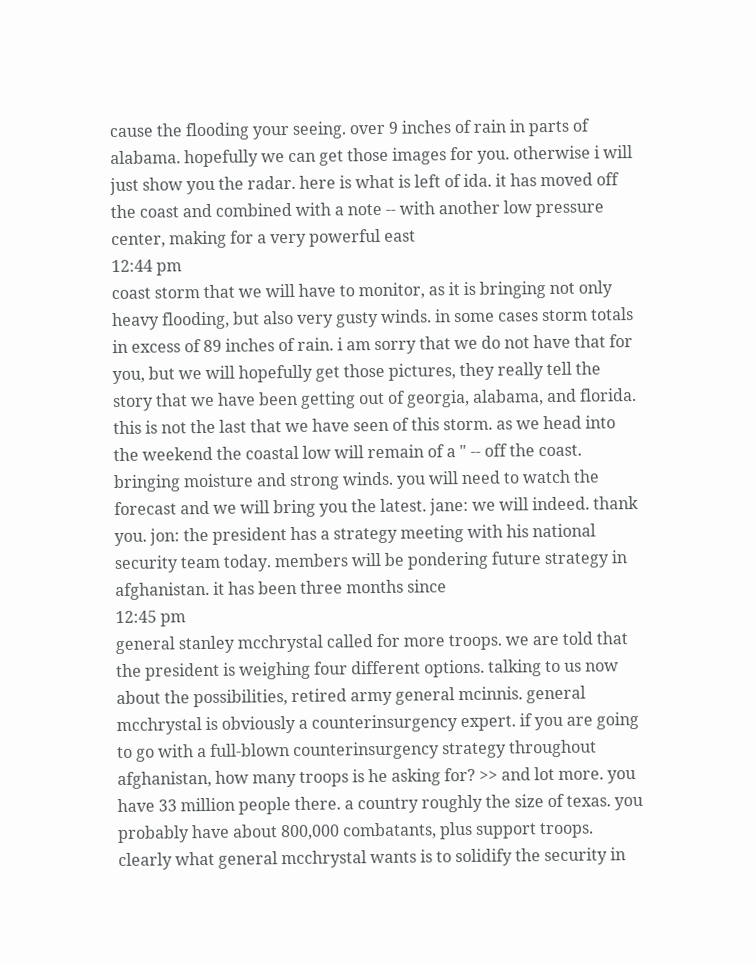cause the flooding your seeing. over 9 inches of rain in parts of alabama. hopefully we can get those images for you. otherwise i will just show you the radar. here is what is left of ida. it has moved off the coast and combined with a note -- with another low pressure center, making for a very powerful east
12:44 pm
coast storm that we will have to monitor, as it is bringing not only heavy flooding, but also very gusty winds. in some cases storm totals in excess of 89 inches of rain. i am sorry that we do not have that for you, but we will hopefully get those pictures, they really tell the story that we have been getting out of georgia, alabama, and florida. this is not the last that we have seen of this storm. as we head into the weekend the coastal low will remain of a " -- off the coast. bringing moisture and strong winds. you will need to watch the forecast and we will bring you the latest. jane: we will indeed. thank you. jon: the president has a strategy meeting with his national security team today. members will be pondering future strategy in afghanistan. it has been three months since
12:45 pm
general stanley mcchrystal called for more troops. we are told that the president is weighing four different options. talking to us now about the possibilities, retired army general mcinnis. general mcchrystal is obviously a counterinsurgency expert. if you are going to go with a full-blown counterinsurgency strategy throughout afghanistan, how many troops is he asking for? >> and lot more. you have 33 million people there. a country roughly the size of texas. you probably have about 800,000 combatants, plus support troops. clearly what general mcchrystal wants is to solidify the security in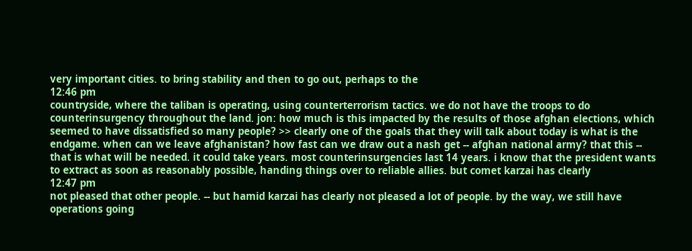very important cities. to bring stability and then to go out, perhaps to the
12:46 pm
countryside, where the taliban is operating, using counterterrorism tactics. we do not have the troops to do counterinsurgency throughout the land. jon: how much is this impacted by the results of those afghan elections, which seemed to have dissatisfied so many people? >> clearly one of the goals that they will talk about today is what is the endgame. when can we leave afghanistan? how fast can we draw out a nash get -- afghan national army? that this -- that is what will be needed. it could take years. most counterinsurgencies last 14 years. i know that the president wants to extract as soon as reasonably possible, handing things over to reliable allies. but comet karzai has clearly
12:47 pm
not pleased that other people. -- but hamid karzai has clearly not pleased a lot of people. by the way, we still have operations going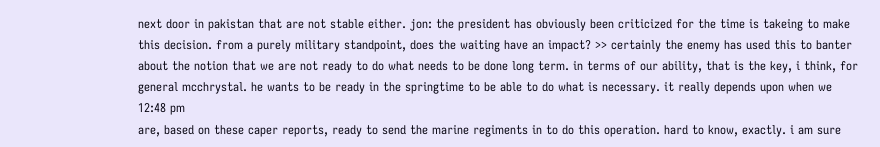next door in pakistan that are not stable either. jon: the president has obviously been criticized for the time is takeing to make this decision. from a purely military standpoint, does the waiting have an impact? >> certainly the enemy has used this to banter about the notion that we are not ready to do what needs to be done long term. in terms of our ability, that is the key, i think, for general mcchrystal. he wants to be ready in the springtime to be able to do what is necessary. it really depends upon when we
12:48 pm
are, based on these caper reports, ready to send the marine regiments in to do this operation. hard to know, exactly. i am sure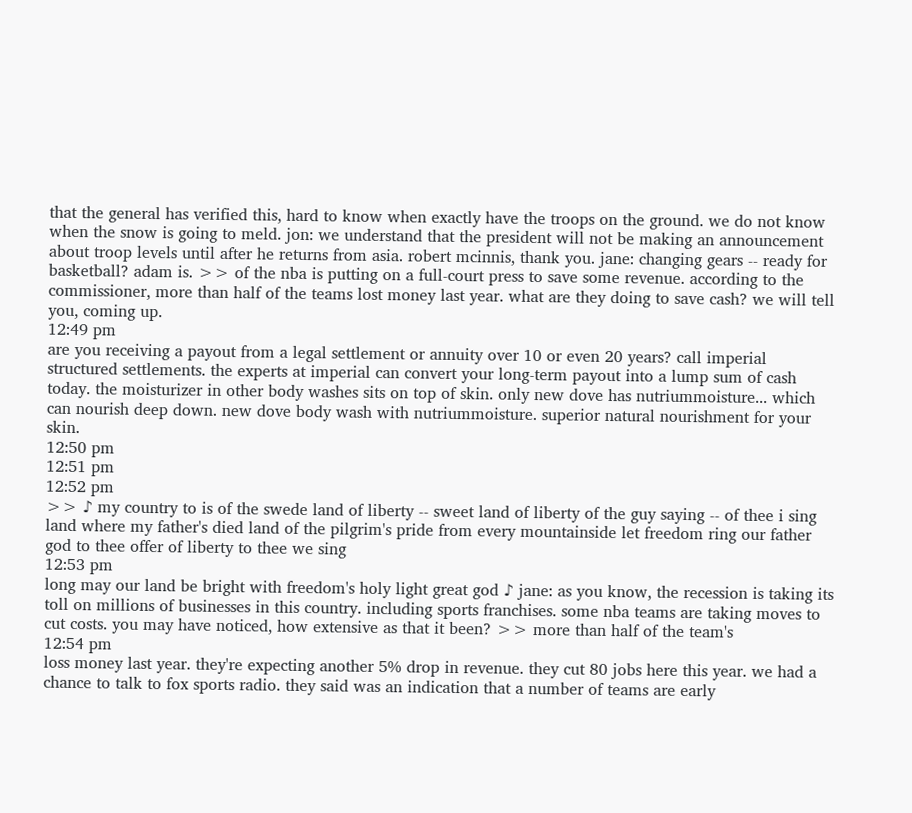that the general has verified this, hard to know when exactly have the troops on the ground. we do not know when the snow is going to meld. jon: we understand that the president will not be making an announcement about troop levels until after he returns from asia. robert mcinnis, thank you. jane: changing gears -- ready for basketball? adam is. >> of the nba is putting on a full-court press to save some revenue. according to the commissioner, more than half of the teams lost money last year. what are they doing to save cash? we will tell you, coming up.
12:49 pm
are you receiving a payout from a legal settlement or annuity over 10 or even 20 years? call imperial structured settlements. the experts at imperial can convert your long-term payout into a lump sum of cash today. the moisturizer in other body washes sits on top of skin. only new dove has nutriummoisture... which can nourish deep down. new dove body wash with nutriummoisture. superior natural nourishment for your skin.
12:50 pm
12:51 pm
12:52 pm
>> ♪ my country to is of the swede land of liberty -- sweet land of liberty of the guy saying -- of thee i sing land where my father's died land of the pilgrim's pride from every mountainside let freedom ring our father god to thee offer of liberty to thee we sing
12:53 pm
long may our land be bright with freedom's holy light great god ♪ jane: as you know, the recession is taking its toll on millions of businesses in this country. including sports franchises. some nba teams are taking moves to cut costs. you may have noticed, how extensive as that it been? >> more than half of the team's
12:54 pm
loss money last year. they're expecting another 5% drop in revenue. they cut 80 jobs here this year. we had a chance to talk to fox sports radio. they said was an indication that a number of teams are early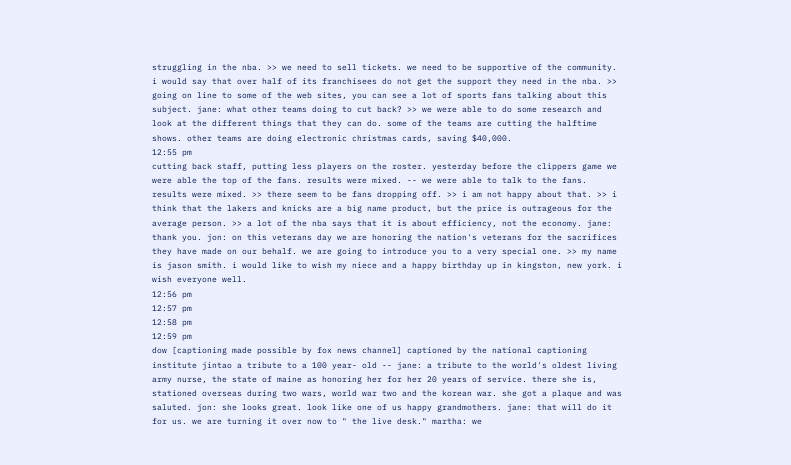struggling in the nba. >> we need to sell tickets. we need to be supportive of the community. i would say that over half of its franchisees do not get the support they need in the nba. >> going on line to some of the web sites, you can see a lot of sports fans talking about this subject. jane: what other teams doing to cut back? >> we were able to do some research and look at the different things that they can do. some of the teams are cutting the halftime shows. other teams are doing electronic christmas cards, saving $40,000.
12:55 pm
cutting back staff, putting less players on the roster. yesterday before the clippers game we were able the top of the fans. results were mixed. -- we were able to talk to the fans. results were mixed. >> there seem to be fans dropping off. >> i am not happy about that. >> i think that the lakers and knicks are a big name product, but the price is outrageous for the average person. >> a lot of the nba says that it is about efficiency, not the economy. jane: thank you. jon: on this veterans day we are honoring the nation's veterans for the sacrifices they have made on our behalf. we are going to introduce you to a very special one. >> my name is jason smith. i would like to wish my niece and a happy birthday up in kingston, new york. i wish everyone well.
12:56 pm
12:57 pm
12:58 pm
12:59 pm
dow [captioning made possible by fox news channel] captioned by the national captioning institute jintao a tribute to a 100 year- old -- jane: a tribute to the world's oldest living army nurse, the state of maine as honoring her for her 20 years of service. there she is, stationed overseas during two wars, world war two and the korean war. she got a plaque and was saluted. jon: she looks great. look like one of us happy grandmothers. jane: that will do it for us. we are turning it over now to " the live desk." martha: we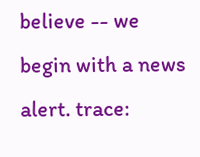believe -- we begin with a news alert. trace: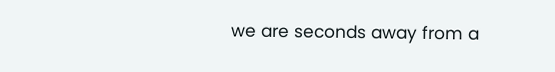we are seconds away from a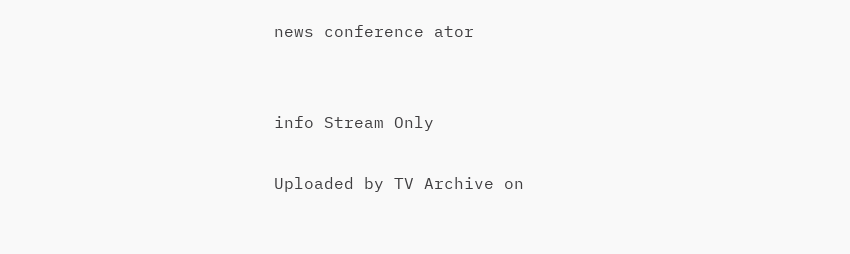news conference ator


info Stream Only

Uploaded by TV Archive on